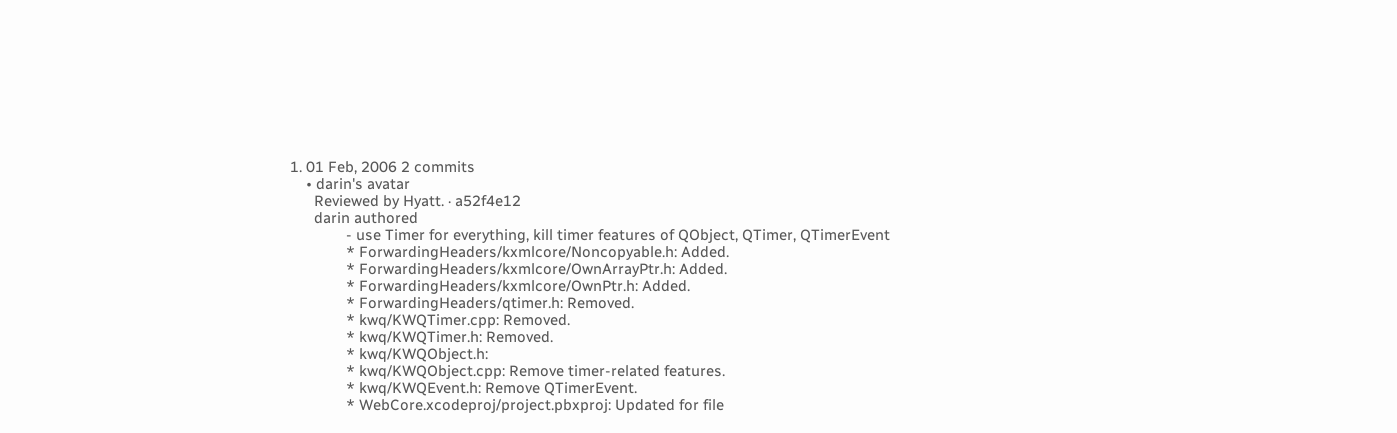1. 01 Feb, 2006 2 commits
    • darin's avatar
      Reviewed by Hyatt. · a52f4e12
      darin authored
              - use Timer for everything, kill timer features of QObject, QTimer, QTimerEvent
              * ForwardingHeaders/kxmlcore/Noncopyable.h: Added.
              * ForwardingHeaders/kxmlcore/OwnArrayPtr.h: Added.
              * ForwardingHeaders/kxmlcore/OwnPtr.h: Added.
              * ForwardingHeaders/qtimer.h: Removed.
              * kwq/KWQTimer.cpp: Removed.
              * kwq/KWQTimer.h: Removed.
              * kwq/KWQObject.h:
              * kwq/KWQObject.cpp: Remove timer-related features.
              * kwq/KWQEvent.h: Remove QTimerEvent.
              * WebCore.xcodeproj/project.pbxproj: Updated for file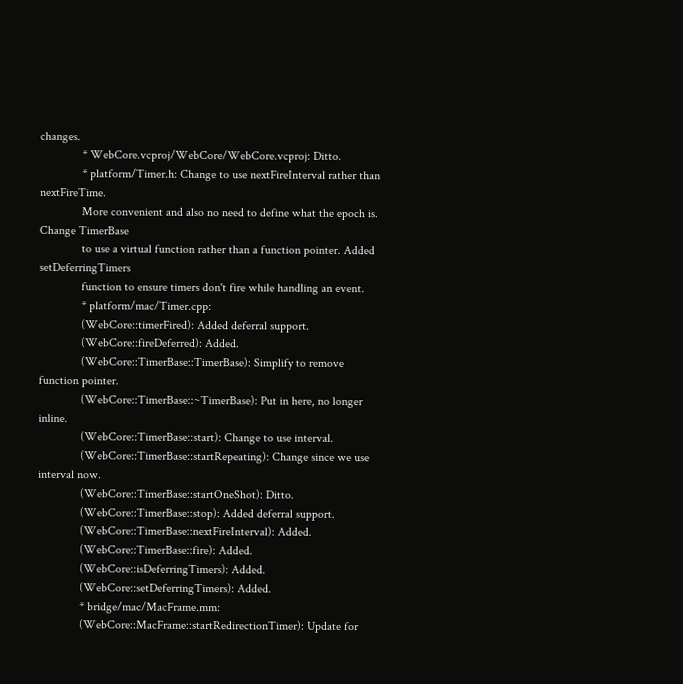changes.
              * WebCore.vcproj/WebCore/WebCore.vcproj: Ditto.
              * platform/Timer.h: Change to use nextFireInterval rather than nextFireTime.
              More convenient and also no need to define what the epoch is. Change TimerBase
              to use a virtual function rather than a function pointer. Added setDeferringTimers
              function to ensure timers don't fire while handling an event.
              * platform/mac/Timer.cpp:
              (WebCore::timerFired): Added deferral support.
              (WebCore::fireDeferred): Added.
              (WebCore::TimerBase::TimerBase): Simplify to remove function pointer.
              (WebCore::TimerBase::~TimerBase): Put in here, no longer inline.
              (WebCore::TimerBase::start): Change to use interval.
              (WebCore::TimerBase::startRepeating): Change since we use interval now.
              (WebCore::TimerBase::startOneShot): Ditto.
              (WebCore::TimerBase::stop): Added deferral support.
              (WebCore::TimerBase::nextFireInterval): Added.
              (WebCore::TimerBase::fire): Added.
              (WebCore::isDeferringTimers): Added.
              (WebCore::setDeferringTimers): Added.
              * bridge/mac/MacFrame.mm:
              (WebCore::MacFrame::startRedirectionTimer): Update for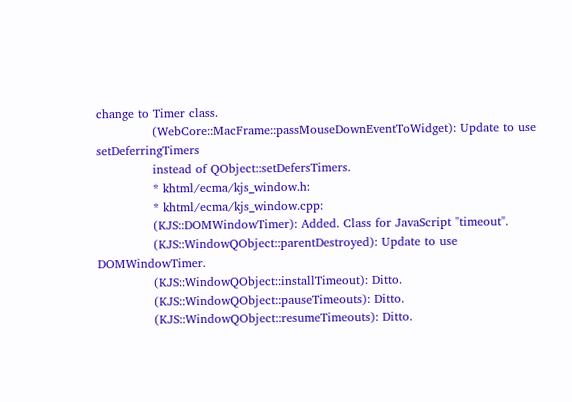change to Timer class.
              (WebCore::MacFrame::passMouseDownEventToWidget): Update to use setDeferringTimers
              instead of QObject::setDefersTimers.
              * khtml/ecma/kjs_window.h:
              * khtml/ecma/kjs_window.cpp:
              (KJS::DOMWindowTimer): Added. Class for JavaScript "timeout".
              (KJS::WindowQObject::parentDestroyed): Update to use DOMWindowTimer.
              (KJS::WindowQObject::installTimeout): Ditto.
              (KJS::WindowQObject::pauseTimeouts): Ditto.
              (KJS::WindowQObject::resumeTimeouts): Ditto.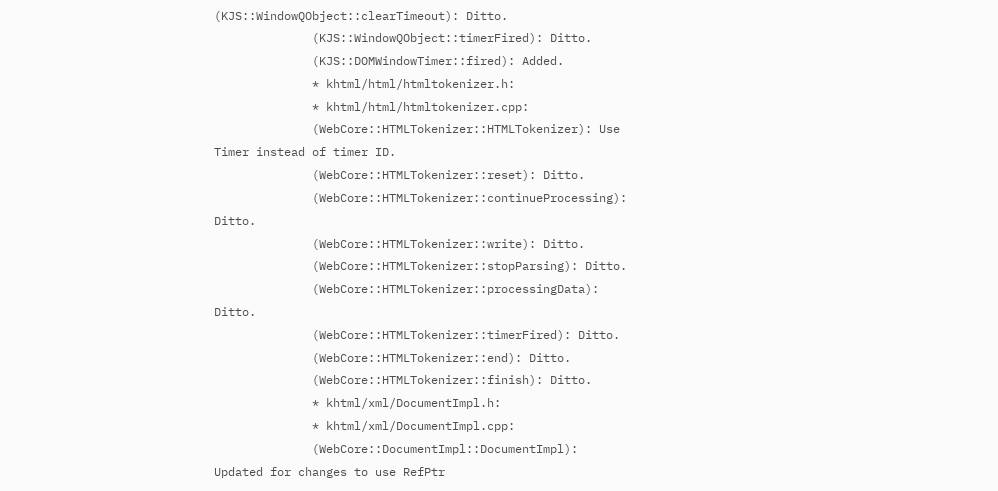(KJS::WindowQObject::clearTimeout): Ditto.
              (KJS::WindowQObject::timerFired): Ditto.
              (KJS::DOMWindowTimer::fired): Added.
              * khtml/html/htmltokenizer.h:
              * khtml/html/htmltokenizer.cpp:
              (WebCore::HTMLTokenizer::HTMLTokenizer): Use Timer instead of timer ID.
              (WebCore::HTMLTokenizer::reset): Ditto.
              (WebCore::HTMLTokenizer::continueProcessing): Ditto.
              (WebCore::HTMLTokenizer::write): Ditto.
              (WebCore::HTMLTokenizer::stopParsing): Ditto.
              (WebCore::HTMLTokenizer::processingData): Ditto.
              (WebCore::HTMLTokenizer::timerFired): Ditto.
              (WebCore::HTMLTokenizer::end): Ditto.
              (WebCore::HTMLTokenizer::finish): Ditto.
              * khtml/xml/DocumentImpl.h:
              * khtml/xml/DocumentImpl.cpp:
              (WebCore::DocumentImpl::DocumentImpl): Updated for changes to use RefPtr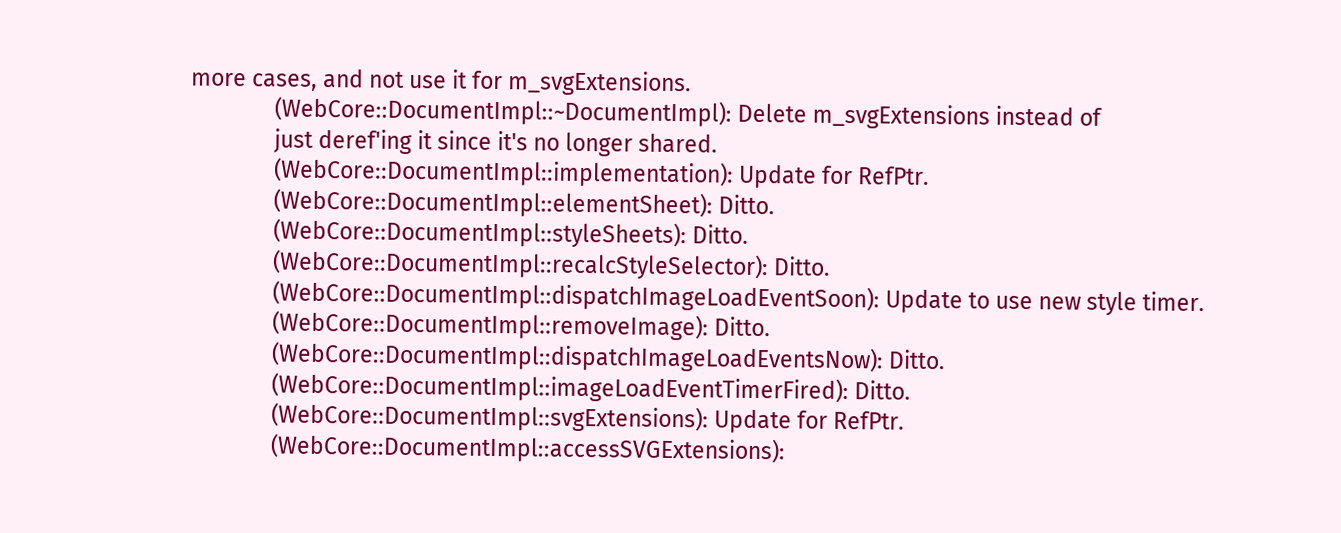more cases, and not use it for m_svgExtensions.
              (WebCore::DocumentImpl::~DocumentImpl): Delete m_svgExtensions instead of
              just deref'ing it since it's no longer shared.
              (WebCore::DocumentImpl::implementation): Update for RefPtr.
              (WebCore::DocumentImpl::elementSheet): Ditto.
              (WebCore::DocumentImpl::styleSheets): Ditto.
              (WebCore::DocumentImpl::recalcStyleSelector): Ditto.
              (WebCore::DocumentImpl::dispatchImageLoadEventSoon): Update to use new style timer.
              (WebCore::DocumentImpl::removeImage): Ditto.
              (WebCore::DocumentImpl::dispatchImageLoadEventsNow): Ditto.
              (WebCore::DocumentImpl::imageLoadEventTimerFired): Ditto.
              (WebCore::DocumentImpl::svgExtensions): Update for RefPtr.
              (WebCore::DocumentImpl::accessSVGExtensions):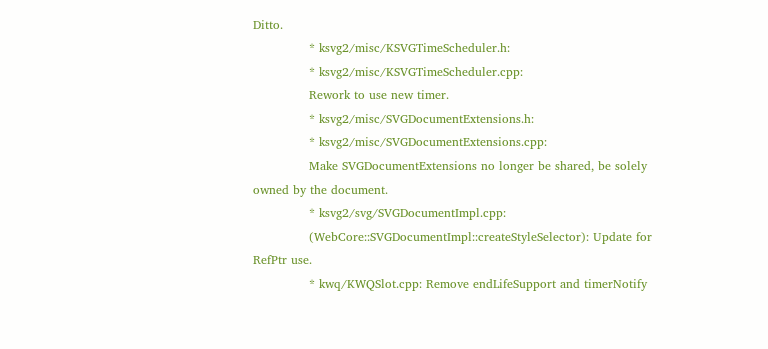Ditto.
              * ksvg2/misc/KSVGTimeScheduler.h:
              * ksvg2/misc/KSVGTimeScheduler.cpp:
              Rework to use new timer.
              * ksvg2/misc/SVGDocumentExtensions.h:
              * ksvg2/misc/SVGDocumentExtensions.cpp:
              Make SVGDocumentExtensions no longer be shared, be solely owned by the document.
              * ksvg2/svg/SVGDocumentImpl.cpp:
              (WebCore::SVGDocumentImpl::createStyleSelector): Update for RefPtr use.
              * kwq/KWQSlot.cpp: Remove endLifeSupport and timerNotify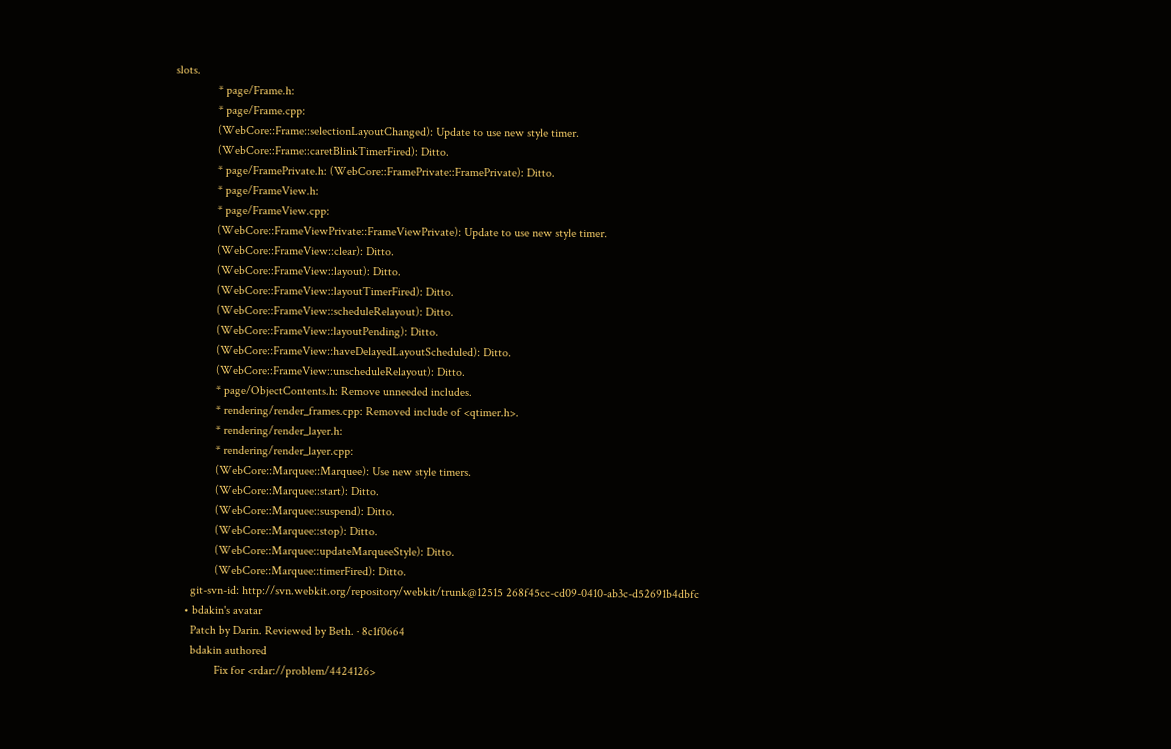slots.
              * page/Frame.h:
              * page/Frame.cpp:
              (WebCore::Frame::selectionLayoutChanged): Update to use new style timer.
              (WebCore::Frame::caretBlinkTimerFired): Ditto.
              * page/FramePrivate.h: (WebCore::FramePrivate::FramePrivate): Ditto.
              * page/FrameView.h:
              * page/FrameView.cpp:
              (WebCore::FrameViewPrivate::FrameViewPrivate): Update to use new style timer.
              (WebCore::FrameView::clear): Ditto.
              (WebCore::FrameView::layout): Ditto.
              (WebCore::FrameView::layoutTimerFired): Ditto.
              (WebCore::FrameView::scheduleRelayout): Ditto.
              (WebCore::FrameView::layoutPending): Ditto.
              (WebCore::FrameView::haveDelayedLayoutScheduled): Ditto.
              (WebCore::FrameView::unscheduleRelayout): Ditto.
              * page/ObjectContents.h: Remove unneeded includes.
              * rendering/render_frames.cpp: Removed include of <qtimer.h>.
              * rendering/render_layer.h:
              * rendering/render_layer.cpp:
              (WebCore::Marquee::Marquee): Use new style timers.
              (WebCore::Marquee::start): Ditto.
              (WebCore::Marquee::suspend): Ditto.
              (WebCore::Marquee::stop): Ditto.
              (WebCore::Marquee::updateMarqueeStyle): Ditto.
              (WebCore::Marquee::timerFired): Ditto.
      git-svn-id: http://svn.webkit.org/repository/webkit/trunk@12515 268f45cc-cd09-0410-ab3c-d52691b4dbfc
    • bdakin's avatar
      Patch by Darin. Reviewed by Beth. · 8c1f0664
      bdakin authored
              Fix for <rdar://problem/4424126>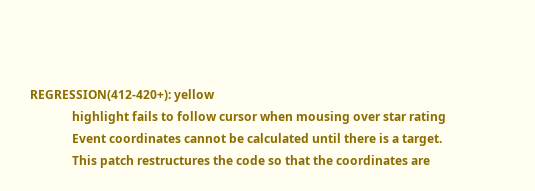REGRESSION(412-420+): yellow
              highlight fails to follow cursor when mousing over star rating
              Event coordinates cannot be calculated until there is a target.
              This patch restructures the code so that the coordinates are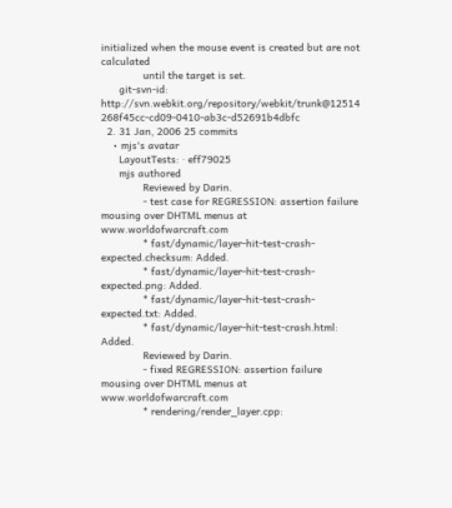initialized when the mouse event is created but are not calculated
              until the target is set.
      git-svn-id: http://svn.webkit.org/repository/webkit/trunk@12514 268f45cc-cd09-0410-ab3c-d52691b4dbfc
  2. 31 Jan, 2006 25 commits
    • mjs's avatar
      LayoutTests: · eff79025
      mjs authored
              Reviewed by Darin.
              - test case for REGRESSION: assertion failure mousing over DHTML menus at www.worldofwarcraft.com
              * fast/dynamic/layer-hit-test-crash-expected.checksum: Added.
              * fast/dynamic/layer-hit-test-crash-expected.png: Added.
              * fast/dynamic/layer-hit-test-crash-expected.txt: Added.
              * fast/dynamic/layer-hit-test-crash.html: Added.
              Reviewed by Darin.
              - fixed REGRESSION: assertion failure mousing over DHTML menus at www.worldofwarcraft.com
              * rendering/render_layer.cpp: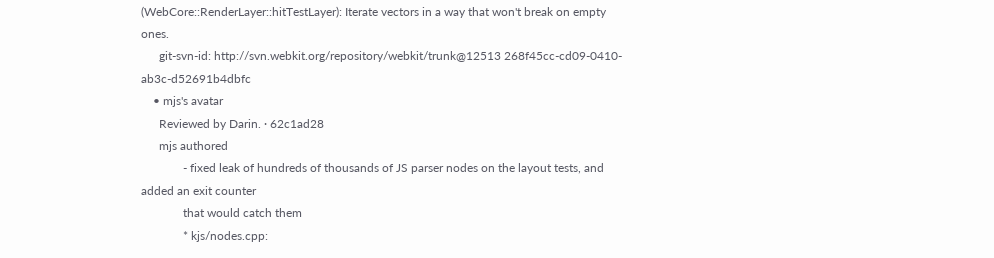(WebCore::RenderLayer::hitTestLayer): Iterate vectors in a way that won't break on empty ones.
      git-svn-id: http://svn.webkit.org/repository/webkit/trunk@12513 268f45cc-cd09-0410-ab3c-d52691b4dbfc
    • mjs's avatar
      Reviewed by Darin. · 62c1ad28
      mjs authored
              - fixed leak of hundreds of thousands of JS parser nodes on the layout tests, and added an exit counter
              that would catch them
              * kjs/nodes.cpp: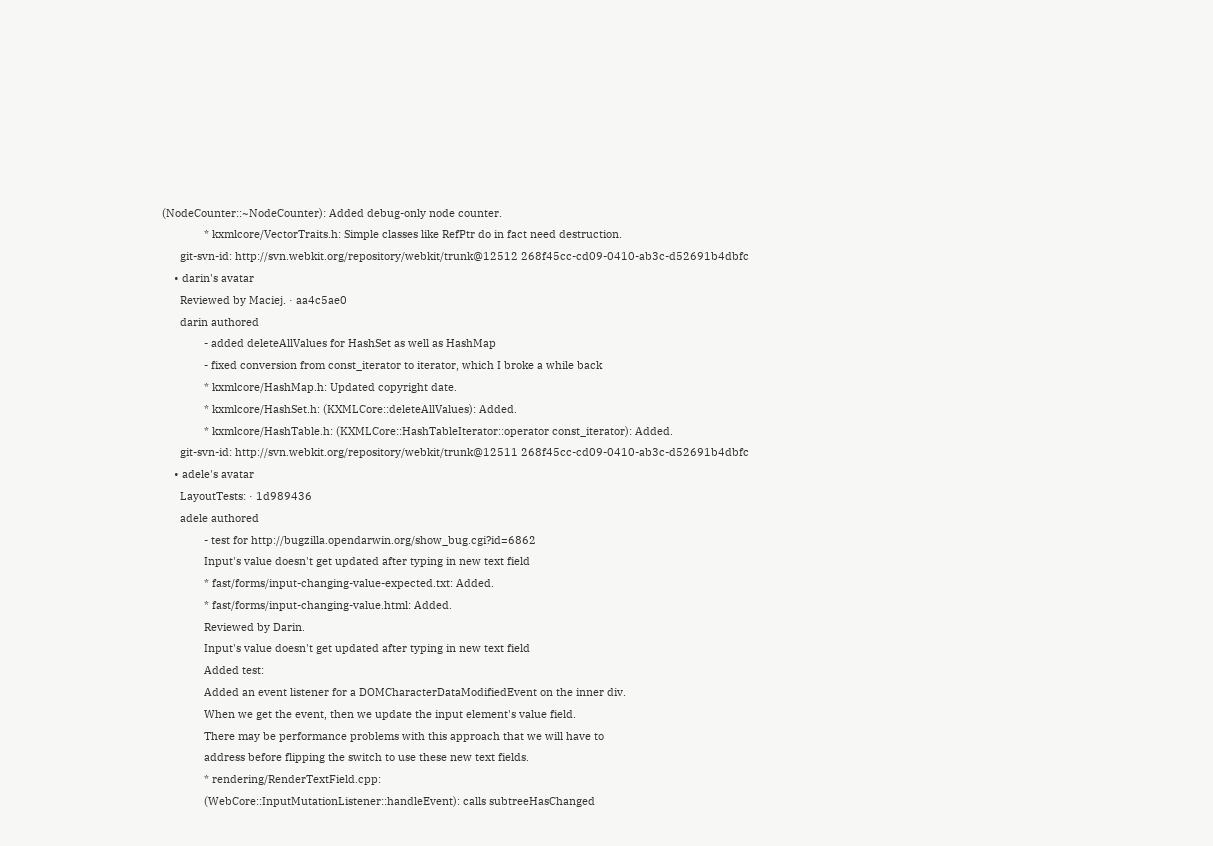(NodeCounter::~NodeCounter): Added debug-only node counter.
              * kxmlcore/VectorTraits.h: Simple classes like RefPtr do in fact need destruction.
      git-svn-id: http://svn.webkit.org/repository/webkit/trunk@12512 268f45cc-cd09-0410-ab3c-d52691b4dbfc
    • darin's avatar
      Reviewed by Maciej. · aa4c5ae0
      darin authored
              - added deleteAllValues for HashSet as well as HashMap
              - fixed conversion from const_iterator to iterator, which I broke a while back
              * kxmlcore/HashMap.h: Updated copyright date.
              * kxmlcore/HashSet.h: (KXMLCore::deleteAllValues): Added.
              * kxmlcore/HashTable.h: (KXMLCore::HashTableIterator::operator const_iterator): Added.
      git-svn-id: http://svn.webkit.org/repository/webkit/trunk@12511 268f45cc-cd09-0410-ab3c-d52691b4dbfc
    • adele's avatar
      LayoutTests: · 1d989436
      adele authored
              - test for http://bugzilla.opendarwin.org/show_bug.cgi?id=6862
              Input's value doesn't get updated after typing in new text field
              * fast/forms/input-changing-value-expected.txt: Added.
              * fast/forms/input-changing-value.html: Added.
              Reviewed by Darin.
              Input's value doesn't get updated after typing in new text field
              Added test:
              Added an event listener for a DOMCharacterDataModifiedEvent on the inner div.
              When we get the event, then we update the input element's value field.
              There may be performance problems with this approach that we will have to
              address before flipping the switch to use these new text fields.
              * rendering/RenderTextField.cpp:
              (WebCore::InputMutationListener::handleEvent): calls subtreeHasChanged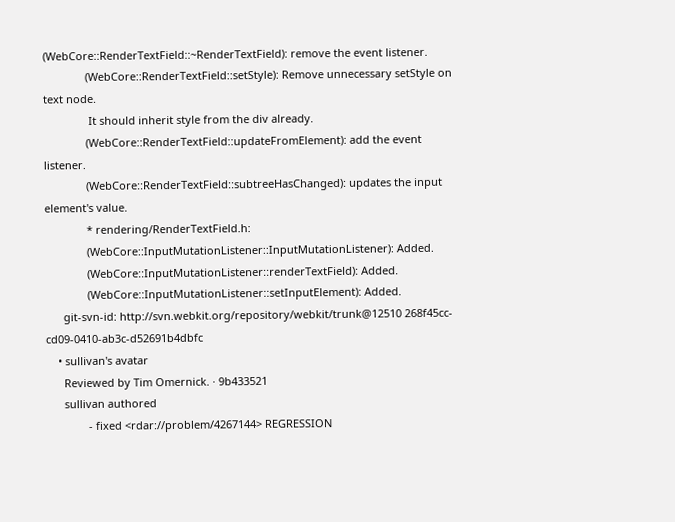(WebCore::RenderTextField::~RenderTextField): remove the event listener.
              (WebCore::RenderTextField::setStyle): Remove unnecessary setStyle on text node.
               It should inherit style from the div already.
              (WebCore::RenderTextField::updateFromElement): add the event listener.
              (WebCore::RenderTextField::subtreeHasChanged): updates the input element's value.
              * rendering/RenderTextField.h:
              (WebCore::InputMutationListener::InputMutationListener): Added.
              (WebCore::InputMutationListener::renderTextField): Added.
              (WebCore::InputMutationListener::setInputElement): Added.
      git-svn-id: http://svn.webkit.org/repository/webkit/trunk@12510 268f45cc-cd09-0410-ab3c-d52691b4dbfc
    • sullivan's avatar
      Reviewed by Tim Omernick. · 9b433521
      sullivan authored
              - fixed <rdar://problem/4267144> REGRESSION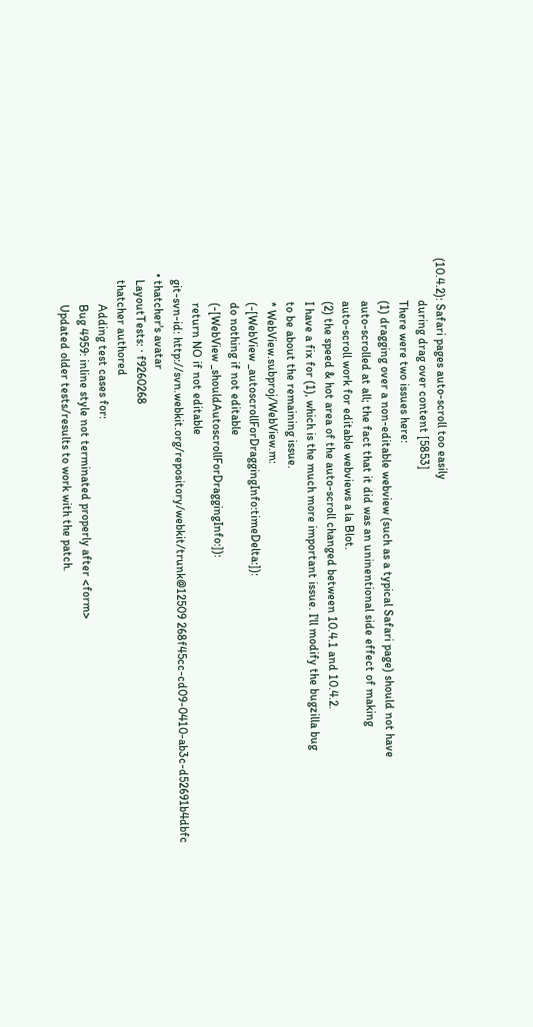(10.4.2): Safari pages auto-scroll too easily
              during drag over content [5853]
              There were two issues here:
              (1) dragging over a non-editable webview (such as a typical Safari page) should not have
              auto-scrolled at all; the fact that it did was an uninentional side effect of making
              auto-scroll work for editable webviews a la Blot.
              (2) the speed & hot area of the auto-scroll changed between 10.4.1 and 10.4.2.
              I have a fix for (1), which is the much more important issue. I'll modify the bugzilla bug
              to be about the remaining issue.
              * WebView.subproj/WebView.m:
              (-[WebView _autoscrollForDraggingInfo:timeDelta:]):
              do nothing if not editable
              (-[WebView _shouldAutoscrollForDraggingInfo:]):
              return NO if not editable
      git-svn-id: http://svn.webkit.org/repository/webkit/trunk@12509 268f45cc-cd09-0410-ab3c-d52691b4dbfc
    • thatcher's avatar
      LayoutTests: · f9260268
      thatcher authored
              Adding test cases for:
              Bug 4959: inline style not terminated properly after <form>
              Updated older tests/results to work with the patch.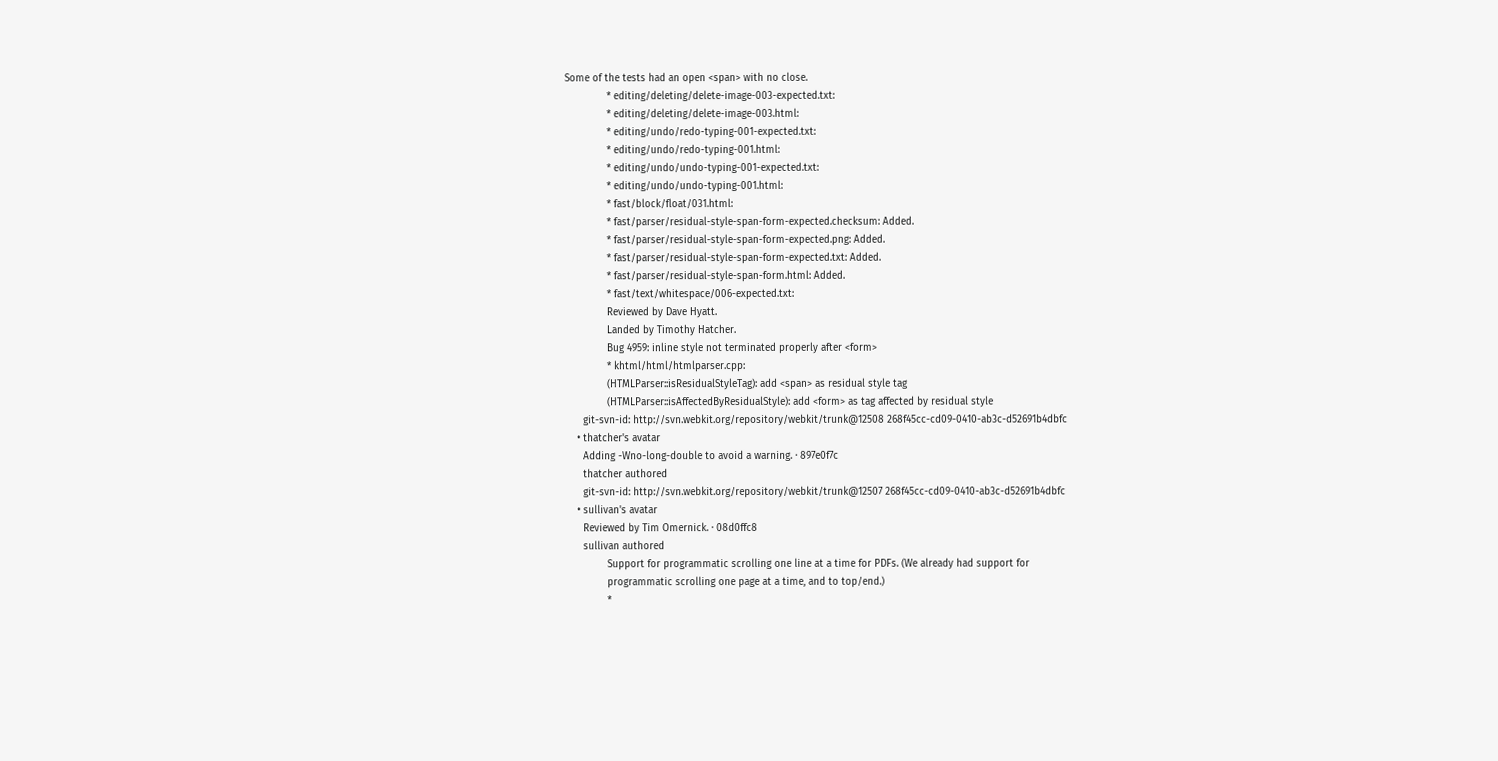Some of the tests had an open <span> with no close.
              * editing/deleting/delete-image-003-expected.txt:
              * editing/deleting/delete-image-003.html:
              * editing/undo/redo-typing-001-expected.txt:
              * editing/undo/redo-typing-001.html:
              * editing/undo/undo-typing-001-expected.txt:
              * editing/undo/undo-typing-001.html:
              * fast/block/float/031.html:
              * fast/parser/residual-style-span-form-expected.checksum: Added.
              * fast/parser/residual-style-span-form-expected.png: Added.
              * fast/parser/residual-style-span-form-expected.txt: Added.
              * fast/parser/residual-style-span-form.html: Added.
              * fast/text/whitespace/006-expected.txt:
              Reviewed by Dave Hyatt.
              Landed by Timothy Hatcher.
              Bug 4959: inline style not terminated properly after <form>
              * khtml/html/htmlparser.cpp:
              (HTMLParser::isResidualStyleTag): add <span> as residual style tag
              (HTMLParser::isAffectedByResidualStyle): add <form> as tag affected by residual style
      git-svn-id: http://svn.webkit.org/repository/webkit/trunk@12508 268f45cc-cd09-0410-ab3c-d52691b4dbfc
    • thatcher's avatar
      Adding -Wno-long-double to avoid a warning. · 897e0f7c
      thatcher authored
      git-svn-id: http://svn.webkit.org/repository/webkit/trunk@12507 268f45cc-cd09-0410-ab3c-d52691b4dbfc
    • sullivan's avatar
      Reviewed by Tim Omernick. · 08d0ffc8
      sullivan authored
              Support for programmatic scrolling one line at a time for PDFs. (We already had support for
              programmatic scrolling one page at a time, and to top/end.)
              *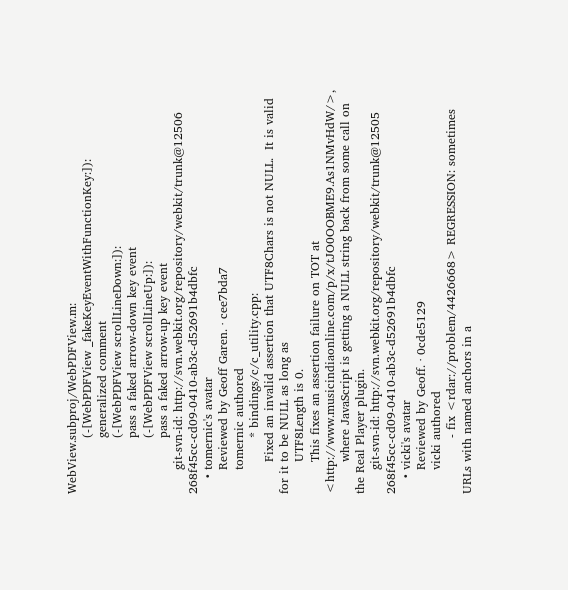WebView.subproj/WebPDFView.m:
              (-[WebPDFView _fakeKeyEventWithFunctionKey:]):
              generalized comment
              (-[WebPDFView scrollLineDown:]):
              pass a faked arrow-down key event
              (-[WebPDFView scrollLineUp:]):
              pass a faked arrow-up key event
      git-svn-id: http://svn.webkit.org/repository/webkit/trunk@12506 268f45cc-cd09-0410-ab3c-d52691b4dbfc
    • tomernic's avatar
      Reviewed by Geoff Garen. · cee7bda7
      tomernic authored
              * bindings/c/c_utility.cpp:
        Fixed an invalid assertion that UTF8Chars is not NULL.  It is valid for it to be NULL as long as
        UTF8Length is 0.
        This fixes an assertion failure on TOT at <http://www.musicindiaonline.com/p/x/tJO0OOBME9.As1NMvHdW/>,
        where JavaScript is getting a NULL string back from some call on the Real Player plugin.
      git-svn-id: http://svn.webkit.org/repository/webkit/trunk@12505 268f45cc-cd09-0410-ab3c-d52691b4dbfc
    • vicki's avatar
      Reviewed by Geoff. · 0cde5129
      vicki authored
              - fix <rdar://problem/4426668> REGRESSION: sometimes URLs with named anchors in a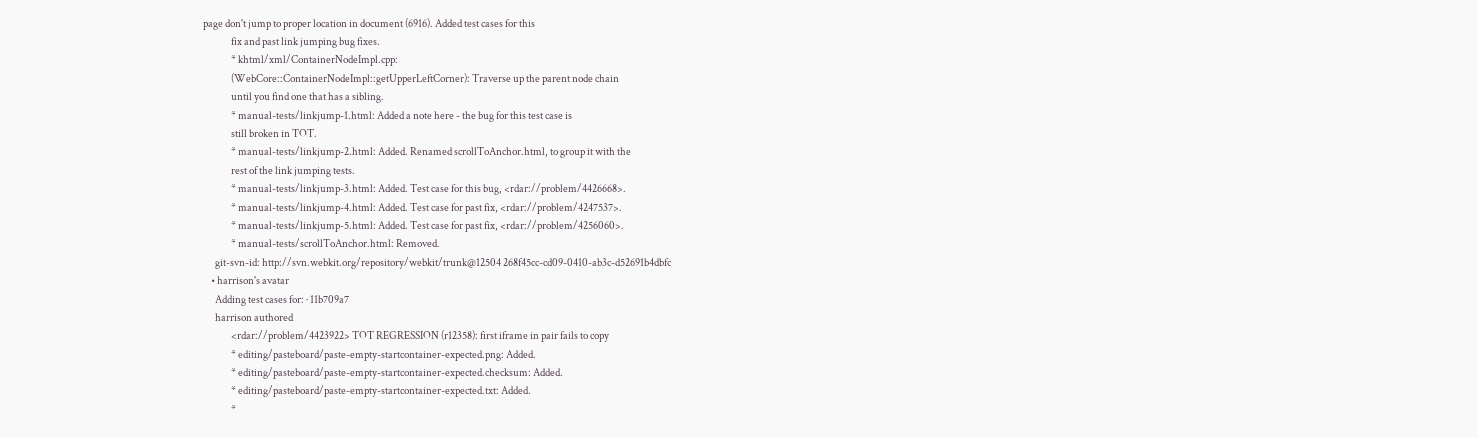page don't jump to proper location in document (6916). Added test cases for this
              fix and past link jumping bug fixes.
              * khtml/xml/ContainerNodeImpl.cpp:
              (WebCore::ContainerNodeImpl::getUpperLeftCorner): Traverse up the parent node chain
              until you find one that has a sibling.
              * manual-tests/linkjump-1.html: Added a note here - the bug for this test case is
              still broken in TOT.
              * manual-tests/linkjump-2.html: Added. Renamed scrollToAnchor.html, to group it with the
              rest of the link jumping tests.
              * manual-tests/linkjump-3.html: Added. Test case for this bug, <rdar://problem/4426668>.
              * manual-tests/linkjump-4.html: Added. Test case for past fix, <rdar://problem/4247537>.
              * manual-tests/linkjump-5.html: Added. Test case for past fix, <rdar://problem/4256060>.
              * manual-tests/scrollToAnchor.html: Removed.
      git-svn-id: http://svn.webkit.org/repository/webkit/trunk@12504 268f45cc-cd09-0410-ab3c-d52691b4dbfc
    • harrison's avatar
      Adding test cases for: · 11b709a7
      harrison authored
              <rdar://problem/4423922> TOT REGRESSION (r12358): first iframe in pair fails to copy
              * editing/pasteboard/paste-empty-startcontainer-expected.png: Added.
              * editing/pasteboard/paste-empty-startcontainer-expected.checksum: Added.
              * editing/pasteboard/paste-empty-startcontainer-expected.txt: Added.
              *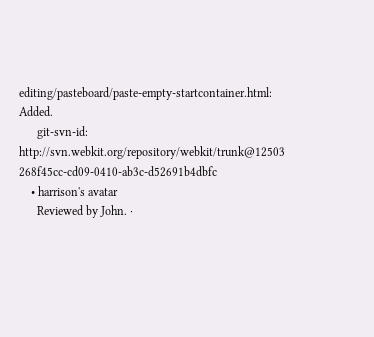editing/pasteboard/paste-empty-startcontainer.html: Added.
      git-svn-id: http://svn.webkit.org/repository/webkit/trunk@12503 268f45cc-cd09-0410-ab3c-d52691b4dbfc
    • harrison's avatar
      Reviewed by John. ·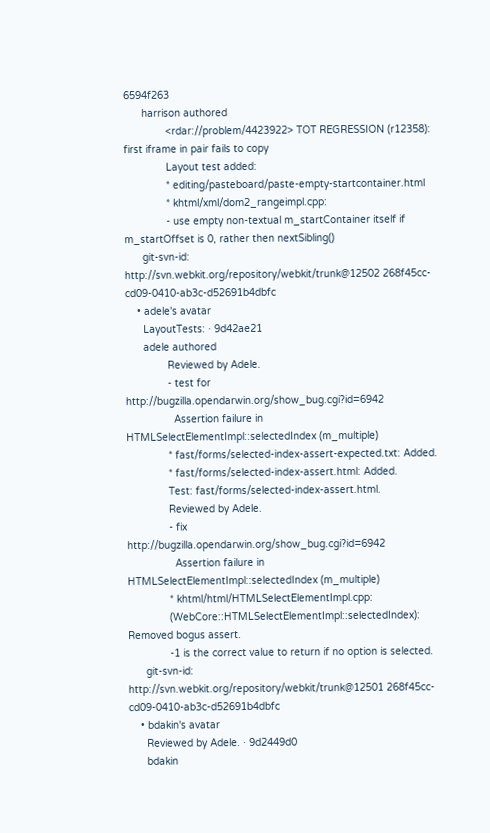6594f263
      harrison authored
              <rdar://problem/4423922> TOT REGRESSION (r12358): first iframe in pair fails to copy
              Layout test added:
              * editing/pasteboard/paste-empty-startcontainer.html
              * khtml/xml/dom2_rangeimpl.cpp:
              - use empty non-textual m_startContainer itself if m_startOffset is 0, rather then nextSibling()
      git-svn-id: http://svn.webkit.org/repository/webkit/trunk@12502 268f45cc-cd09-0410-ab3c-d52691b4dbfc
    • adele's avatar
      LayoutTests: · 9d42ae21
      adele authored
              Reviewed by Adele.
              - test for http://bugzilla.opendarwin.org/show_bug.cgi?id=6942
                Assertion failure in HTMLSelectElementImpl::selectedIndex (m_multiple)
              * fast/forms/selected-index-assert-expected.txt: Added.
              * fast/forms/selected-index-assert.html: Added.
              Test: fast/forms/selected-index-assert.html.
              Reviewed by Adele.
              - fix http://bugzilla.opendarwin.org/show_bug.cgi?id=6942
                Assertion failure in HTMLSelectElementImpl::selectedIndex (m_multiple)
              * khtml/html/HTMLSelectElementImpl.cpp:
              (WebCore::HTMLSelectElementImpl::selectedIndex): Removed bogus assert.
              -1 is the correct value to return if no option is selected.
      git-svn-id: http://svn.webkit.org/repository/webkit/trunk@12501 268f45cc-cd09-0410-ab3c-d52691b4dbfc
    • bdakin's avatar
      Reviewed by Adele. · 9d2449d0
      bdakin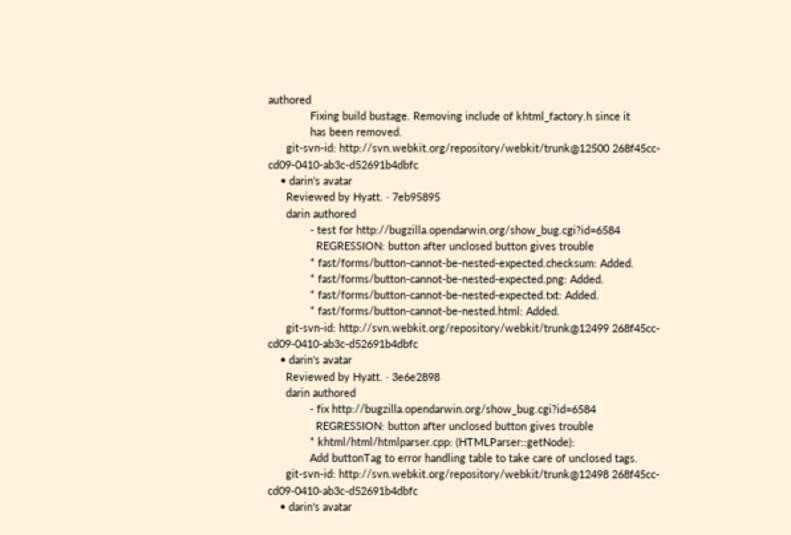authored
              Fixing build bustage. Removing include of khtml_factory.h since it
              has been removed.
      git-svn-id: http://svn.webkit.org/repository/webkit/trunk@12500 268f45cc-cd09-0410-ab3c-d52691b4dbfc
    • darin's avatar
      Reviewed by Hyatt. · 7eb95895
      darin authored
              - test for http://bugzilla.opendarwin.org/show_bug.cgi?id=6584
                REGRESSION: button after unclosed button gives trouble
              * fast/forms/button-cannot-be-nested-expected.checksum: Added.
              * fast/forms/button-cannot-be-nested-expected.png: Added.
              * fast/forms/button-cannot-be-nested-expected.txt: Added.
              * fast/forms/button-cannot-be-nested.html: Added.
      git-svn-id: http://svn.webkit.org/repository/webkit/trunk@12499 268f45cc-cd09-0410-ab3c-d52691b4dbfc
    • darin's avatar
      Reviewed by Hyatt. · 3e6e2898
      darin authored
              - fix http://bugzilla.opendarwin.org/show_bug.cgi?id=6584
                REGRESSION: button after unclosed button gives trouble
              * khtml/html/htmlparser.cpp: (HTMLParser::getNode):
              Add buttonTag to error handling table to take care of unclosed tags.
      git-svn-id: http://svn.webkit.org/repository/webkit/trunk@12498 268f45cc-cd09-0410-ab3c-d52691b4dbfc
    • darin's avatar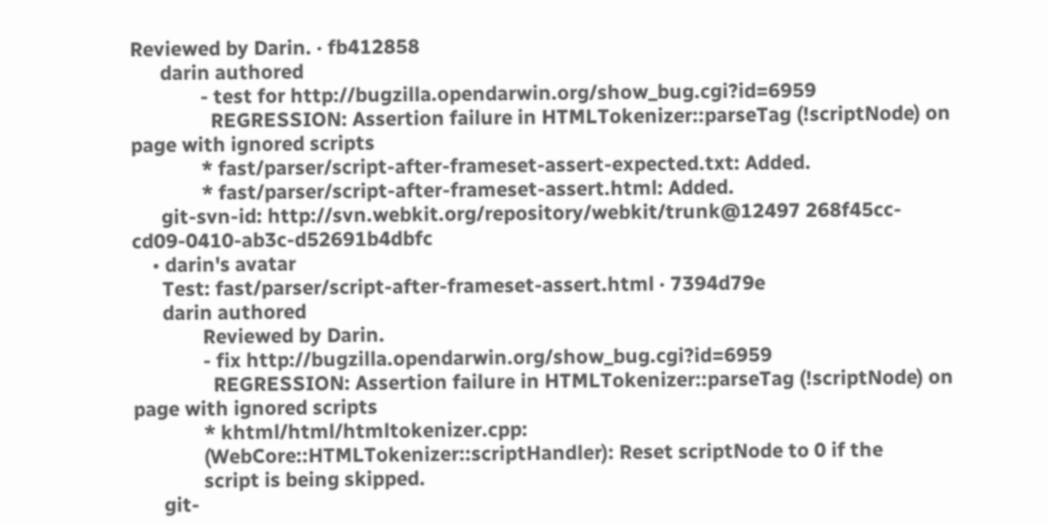Reviewed by Darin. · fb412858
      darin authored
              - test for http://bugzilla.opendarwin.org/show_bug.cgi?id=6959
                REGRESSION: Assertion failure in HTMLTokenizer::parseTag (!scriptNode) on page with ignored scripts
              * fast/parser/script-after-frameset-assert-expected.txt: Added.
              * fast/parser/script-after-frameset-assert.html: Added.
      git-svn-id: http://svn.webkit.org/repository/webkit/trunk@12497 268f45cc-cd09-0410-ab3c-d52691b4dbfc
    • darin's avatar
      Test: fast/parser/script-after-frameset-assert.html · 7394d79e
      darin authored
              Reviewed by Darin.
              - fix http://bugzilla.opendarwin.org/show_bug.cgi?id=6959
                REGRESSION: Assertion failure in HTMLTokenizer::parseTag (!scriptNode) on page with ignored scripts
              * khtml/html/htmltokenizer.cpp:
              (WebCore::HTMLTokenizer::scriptHandler): Reset scriptNode to 0 if the
              script is being skipped.
      git-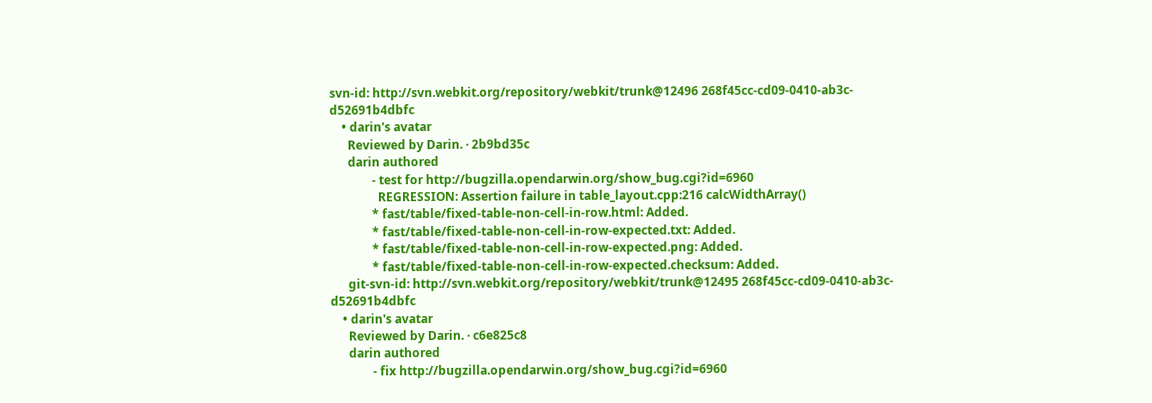svn-id: http://svn.webkit.org/repository/webkit/trunk@12496 268f45cc-cd09-0410-ab3c-d52691b4dbfc
    • darin's avatar
      Reviewed by Darin. · 2b9bd35c
      darin authored
              - test for http://bugzilla.opendarwin.org/show_bug.cgi?id=6960
                REGRESSION: Assertion failure in table_layout.cpp:216 calcWidthArray()
              * fast/table/fixed-table-non-cell-in-row.html: Added.
              * fast/table/fixed-table-non-cell-in-row-expected.txt: Added.
              * fast/table/fixed-table-non-cell-in-row-expected.png: Added.
              * fast/table/fixed-table-non-cell-in-row-expected.checksum: Added.
      git-svn-id: http://svn.webkit.org/repository/webkit/trunk@12495 268f45cc-cd09-0410-ab3c-d52691b4dbfc
    • darin's avatar
      Reviewed by Darin. · c6e825c8
      darin authored
              - fix http://bugzilla.opendarwin.org/show_bug.cgi?id=6960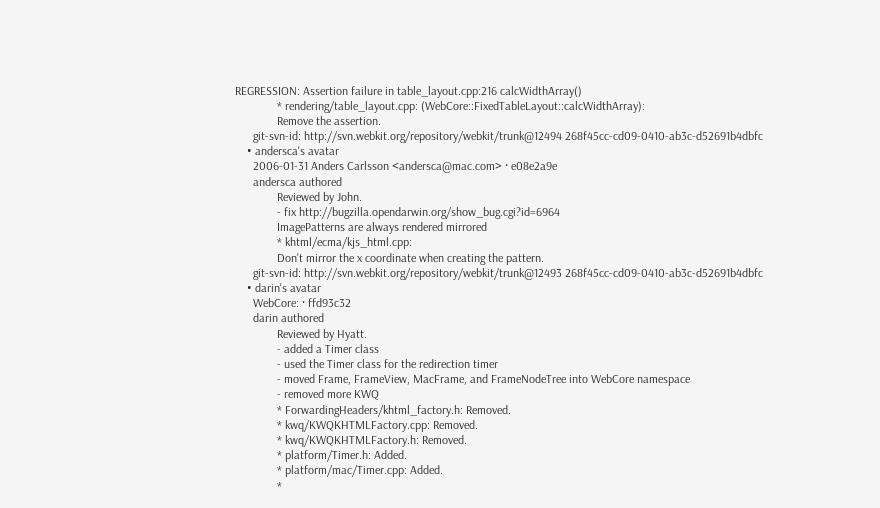REGRESSION: Assertion failure in table_layout.cpp:216 calcWidthArray()
              * rendering/table_layout.cpp: (WebCore::FixedTableLayout::calcWidthArray):
              Remove the assertion.
      git-svn-id: http://svn.webkit.org/repository/webkit/trunk@12494 268f45cc-cd09-0410-ab3c-d52691b4dbfc
    • andersca's avatar
      2006-01-31 Anders Carlsson <andersca@mac.com> · e08e2a9e
      andersca authored
              Reviewed by John.
              - fix http://bugzilla.opendarwin.org/show_bug.cgi?id=6964
              ImagePatterns are always rendered mirrored
              * khtml/ecma/kjs_html.cpp:
              Don't mirror the x coordinate when creating the pattern.
      git-svn-id: http://svn.webkit.org/repository/webkit/trunk@12493 268f45cc-cd09-0410-ab3c-d52691b4dbfc
    • darin's avatar
      WebCore: · ffd93c32
      darin authored
              Reviewed by Hyatt.
              - added a Timer class
              - used the Timer class for the redirection timer
              - moved Frame, FrameView, MacFrame, and FrameNodeTree into WebCore namespace
              - removed more KWQ
              * ForwardingHeaders/khtml_factory.h: Removed.
              * kwq/KWQKHTMLFactory.cpp: Removed.
              * kwq/KWQKHTMLFactory.h: Removed.
              * platform/Timer.h: Added.
              * platform/mac/Timer.cpp: Added.
              *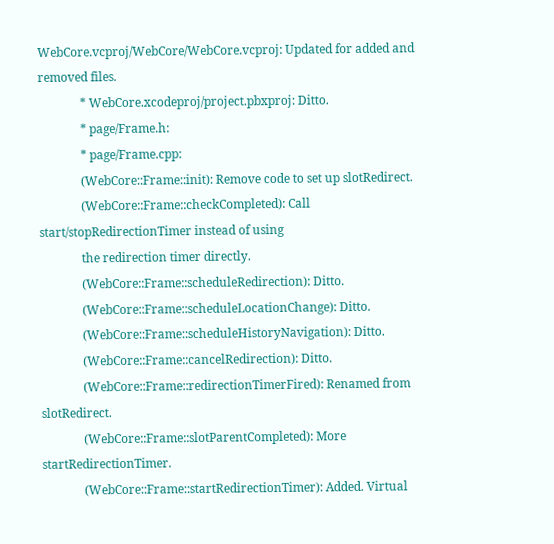WebCore.vcproj/WebCore/WebCore.vcproj: Updated for added and removed files.
              * WebCore.xcodeproj/project.pbxproj: Ditto.
              * page/Frame.h:
              * page/Frame.cpp:
              (WebCore::Frame::init): Remove code to set up slotRedirect.
              (WebCore::Frame::checkCompleted): Call start/stopRedirectionTimer instead of using
              the redirection timer directly.
              (WebCore::Frame::scheduleRedirection): Ditto.
              (WebCore::Frame::scheduleLocationChange): Ditto.
              (WebCore::Frame::scheduleHistoryNavigation): Ditto.
              (WebCore::Frame::cancelRedirection): Ditto.
              (WebCore::Frame::redirectionTimerFired): Renamed from slotRedirect.
              (WebCore::Frame::slotParentCompleted): More startRedirectionTimer.
              (WebCore::Frame::startRedirectionTimer): Added. Virtual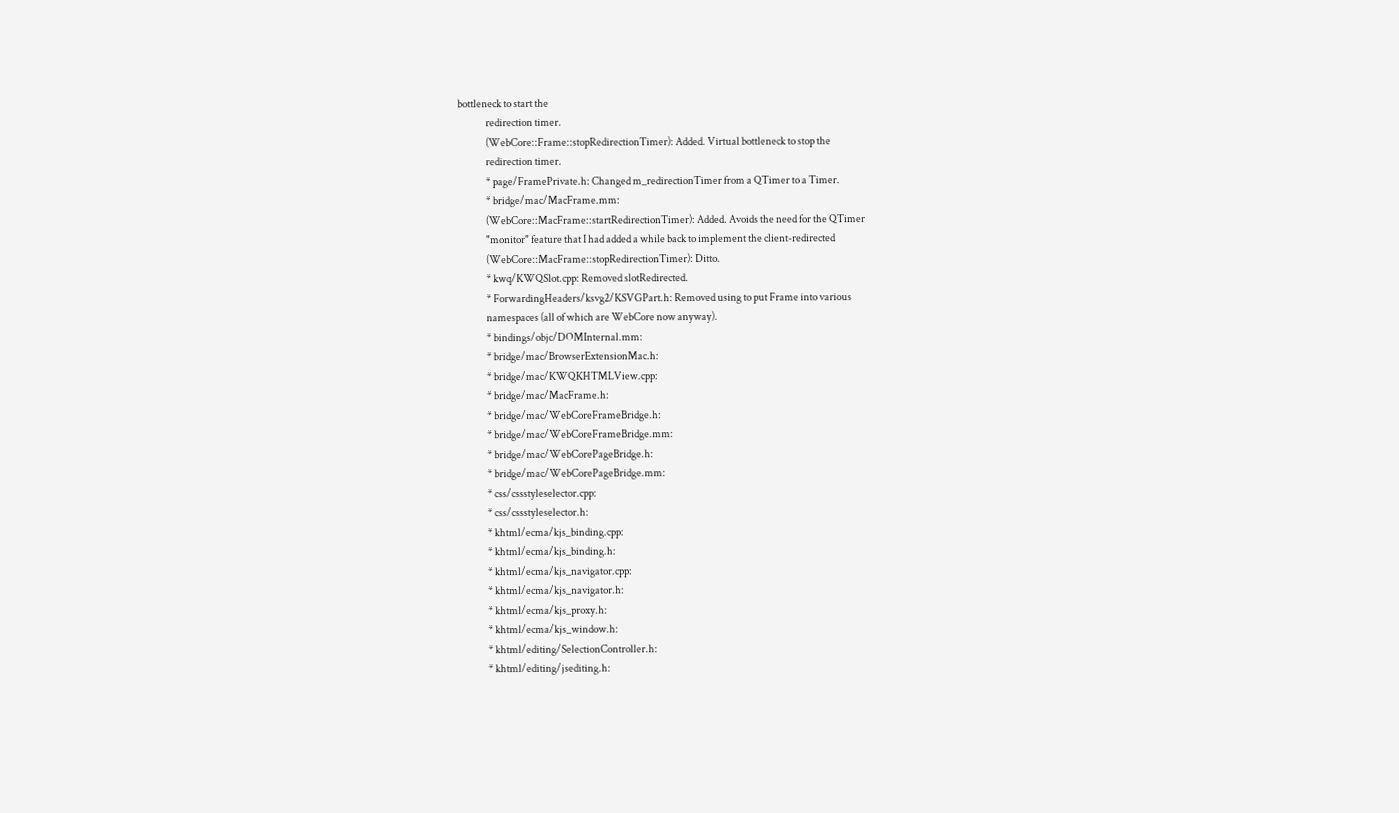bottleneck to start the
              redirection timer.
              (WebCore::Frame::stopRedirectionTimer): Added. Virtual bottleneck to stop the
              redirection timer.
              * page/FramePrivate.h: Changed m_redirectionTimer from a QTimer to a Timer.
              * bridge/mac/MacFrame.mm:
              (WebCore::MacFrame::startRedirectionTimer): Added. Avoids the need for the QTimer
              "monitor" feature that I had added a while back to implement the client-redirected
              (WebCore::MacFrame::stopRedirectionTimer): Ditto.
              * kwq/KWQSlot.cpp: Removed slotRedirected.
              * ForwardingHeaders/ksvg2/KSVGPart.h: Removed using to put Frame into various
              namespaces (all of which are WebCore now anyway).
              * bindings/objc/DOMInternal.mm:
              * bridge/mac/BrowserExtensionMac.h:
              * bridge/mac/KWQKHTMLView.cpp:
              * bridge/mac/MacFrame.h:
              * bridge/mac/WebCoreFrameBridge.h:
              * bridge/mac/WebCoreFrameBridge.mm:
              * bridge/mac/WebCorePageBridge.h:
              * bridge/mac/WebCorePageBridge.mm:
              * css/cssstyleselector.cpp:
              * css/cssstyleselector.h:
              * khtml/ecma/kjs_binding.cpp:
              * khtml/ecma/kjs_binding.h:
              * khtml/ecma/kjs_navigator.cpp:
              * khtml/ecma/kjs_navigator.h:
              * khtml/ecma/kjs_proxy.h:
              * khtml/ecma/kjs_window.h:
              * khtml/editing/SelectionController.h:
              * khtml/editing/jsediting.h: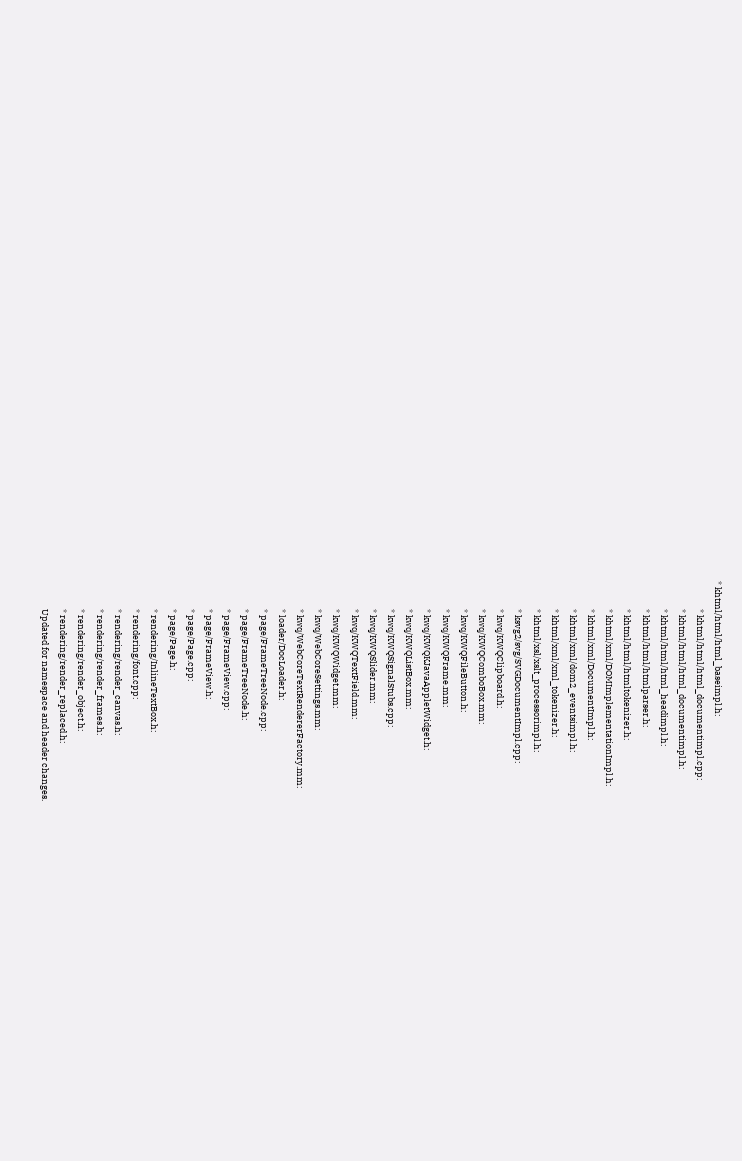* khtml/html/html_baseimpl.h:
              * khtml/html/html_documentimpl.cpp:
              * khtml/html/html_documentimpl.h:
              * khtml/html/html_headimpl.h:
              * khtml/html/htmlparser.h:
              * khtml/html/htmltokenizer.h:
              * khtml/xml/DOMImplementationImpl.h:
              * khtml/xml/DocumentImpl.h:
              * khtml/xml/dom2_eventsimpl.h:
              * khtml/xml/xml_tokenizer.h:
              * khtml/xsl/xslt_processorimpl.h:
              * ksvg2/svg/SVGDocumentImpl.cpp:
              * kwq/KWQClipboard.h:
              * kwq/KWQComboBox.mm:
              * kwq/KWQFileButton.h:
              * kwq/KWQFrame.mm:
              * kwq/KWQKJavaAppletWidget.h:
              * kwq/KWQListBox.mm:
              * kwq/KWQSignalStubs.cpp:
              * kwq/KWQSlider.mm:
              * kwq/KWQTextField.mm:
              * kwq/KWQWidget.mm:
              * kwq/WebCoreSettings.mm:
              * kwq/WebCoreTextRendererFactory.mm:
              * loader/DocLoader.h:
              * page/FrameTreeNode.cpp:
              * page/FrameTreeNode.h:
              * page/FrameView.cpp:
              * page/FrameView.h:
              * page/Page.cpp:
              * page/Page.h:
              * rendering/InlineTextBox.h:
              * rendering/font.cpp:
              * rendering/render_canvas.h:
              * rendering/render_frames.h:
              * rendering/render_object.h:
              * rendering/render_replaced.h:
              Updated for namespace and header changes.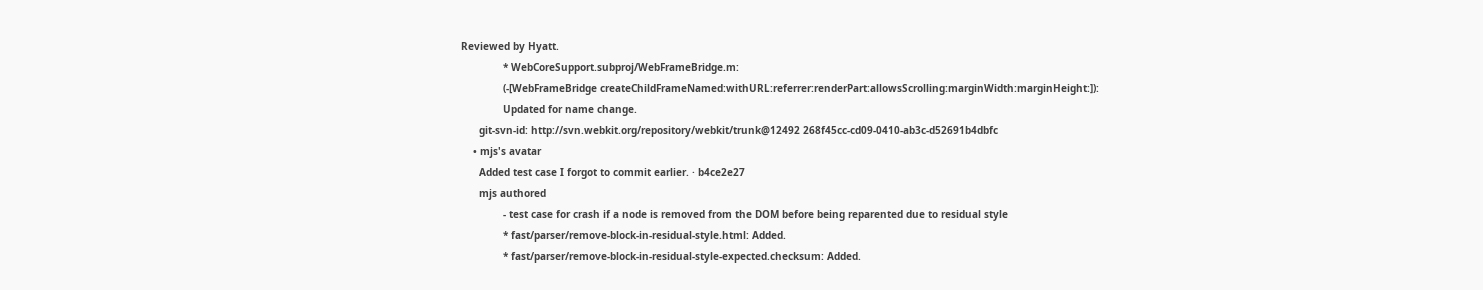Reviewed by Hyatt.
              * WebCoreSupport.subproj/WebFrameBridge.m:
              (-[WebFrameBridge createChildFrameNamed:withURL:referrer:renderPart:allowsScrolling:marginWidth:marginHeight:]):
              Updated for name change.
      git-svn-id: http://svn.webkit.org/repository/webkit/trunk@12492 268f45cc-cd09-0410-ab3c-d52691b4dbfc
    • mjs's avatar
      Added test case I forgot to commit earlier. · b4ce2e27
      mjs authored
              - test case for crash if a node is removed from the DOM before being reparented due to residual style
              * fast/parser/remove-block-in-residual-style.html: Added.
              * fast/parser/remove-block-in-residual-style-expected.checksum: Added.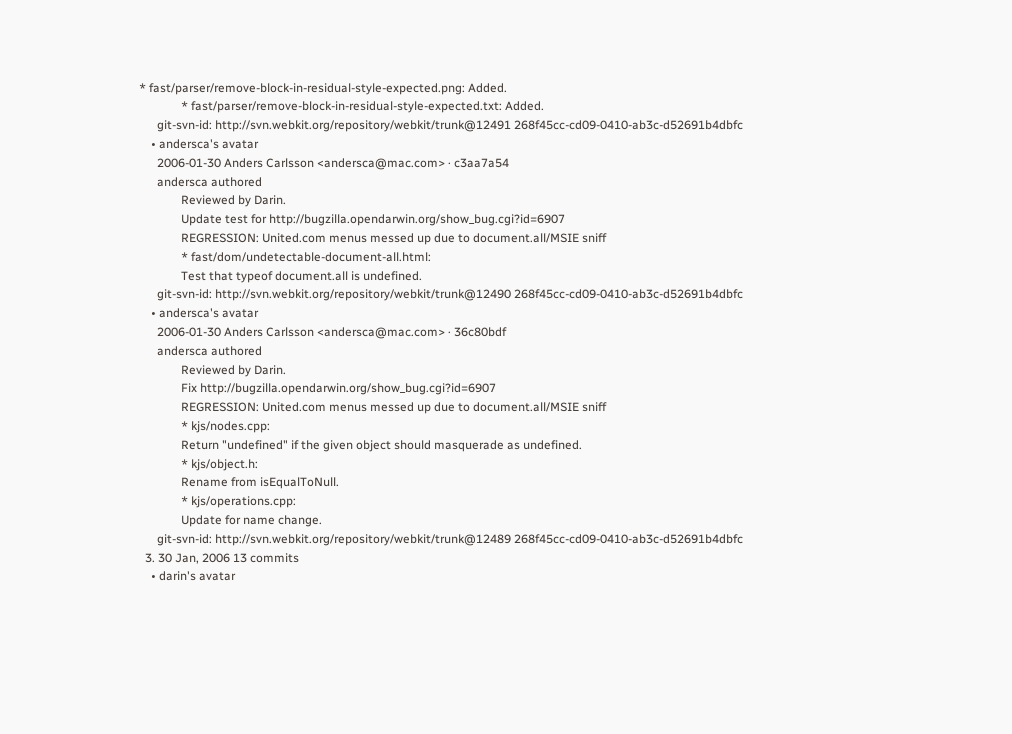* fast/parser/remove-block-in-residual-style-expected.png: Added.
              * fast/parser/remove-block-in-residual-style-expected.txt: Added.
      git-svn-id: http://svn.webkit.org/repository/webkit/trunk@12491 268f45cc-cd09-0410-ab3c-d52691b4dbfc
    • andersca's avatar
      2006-01-30 Anders Carlsson <andersca@mac.com> · c3aa7a54
      andersca authored
              Reviewed by Darin.
              Update test for http://bugzilla.opendarwin.org/show_bug.cgi?id=6907
              REGRESSION: United.com menus messed up due to document.all/MSIE sniff
              * fast/dom/undetectable-document-all.html:
              Test that typeof document.all is undefined.
      git-svn-id: http://svn.webkit.org/repository/webkit/trunk@12490 268f45cc-cd09-0410-ab3c-d52691b4dbfc
    • andersca's avatar
      2006-01-30 Anders Carlsson <andersca@mac.com> · 36c80bdf
      andersca authored
              Reviewed by Darin.
              Fix http://bugzilla.opendarwin.org/show_bug.cgi?id=6907
              REGRESSION: United.com menus messed up due to document.all/MSIE sniff
              * kjs/nodes.cpp:
              Return "undefined" if the given object should masquerade as undefined.
              * kjs/object.h:
              Rename from isEqualToNull.
              * kjs/operations.cpp:
              Update for name change.
      git-svn-id: http://svn.webkit.org/repository/webkit/trunk@12489 268f45cc-cd09-0410-ab3c-d52691b4dbfc
  3. 30 Jan, 2006 13 commits
    • darin's avatar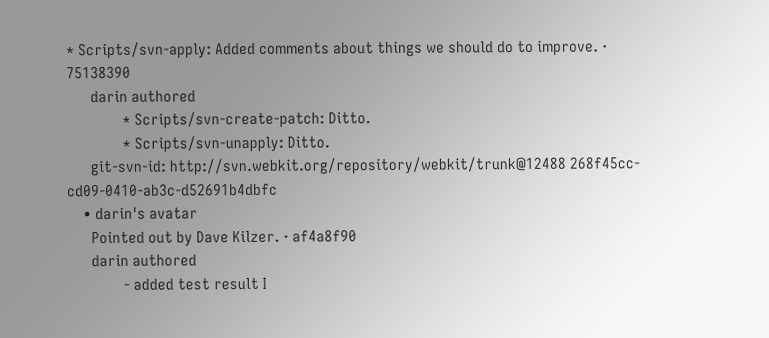* Scripts/svn-apply: Added comments about things we should do to improve. · 75138390
      darin authored
              * Scripts/svn-create-patch: Ditto.
              * Scripts/svn-unapply: Ditto.
      git-svn-id: http://svn.webkit.org/repository/webkit/trunk@12488 268f45cc-cd09-0410-ab3c-d52691b4dbfc
    • darin's avatar
      Pointed out by Dave Kilzer. · af4a8f90
      darin authored
              - added test result I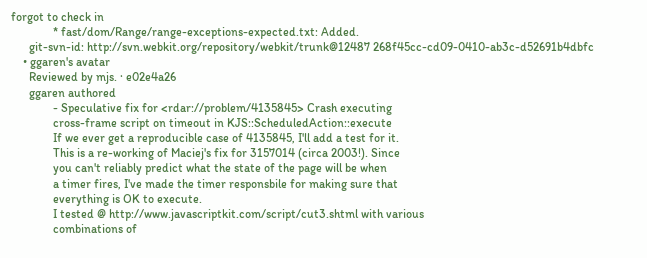forgot to check in
              * fast/dom/Range/range-exceptions-expected.txt: Added.
      git-svn-id: http://svn.webkit.org/repository/webkit/trunk@12487 268f45cc-cd09-0410-ab3c-d52691b4dbfc
    • ggaren's avatar
      Reviewed by mjs. · e02e4a26
      ggaren authored
              - Speculative fix for <rdar://problem/4135845> Crash executing
              cross-frame script on timeout in KJS::ScheduledAction::execute
              If we ever get a reproducible case of 4135845, I'll add a test for it.
              This is a re-working of Maciej's fix for 3157014 (circa 2003!). Since
              you can't reliably predict what the state of the page will be when
              a timer fires, I've made the timer responsbile for making sure that
              everything is OK to execute.
              I tested @ http://www.javascriptkit.com/script/cut3.shtml with various
              combinations of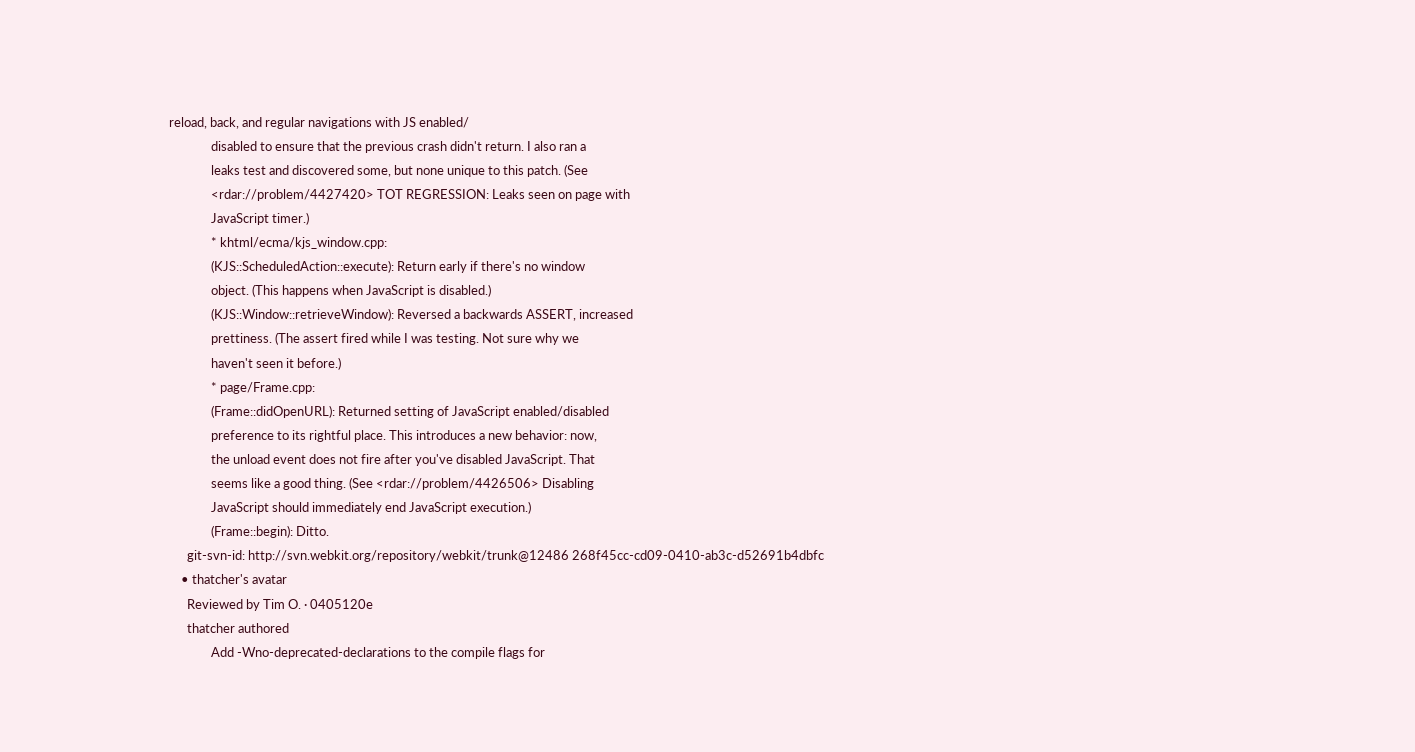reload, back, and regular navigations with JS enabled/
              disabled to ensure that the previous crash didn't return. I also ran a
              leaks test and discovered some, but none unique to this patch. (See
              <rdar://problem/4427420> TOT REGRESSION: Leaks seen on page with
              JavaScript timer.)
              * khtml/ecma/kjs_window.cpp:
              (KJS::ScheduledAction::execute): Return early if there's no window
              object. (This happens when JavaScript is disabled.)
              (KJS::Window::retrieveWindow): Reversed a backwards ASSERT, increased
              prettiness. (The assert fired while I was testing. Not sure why we
              haven't seen it before.)
              * page/Frame.cpp:
              (Frame::didOpenURL): Returned setting of JavaScript enabled/disabled
              preference to its rightful place. This introduces a new behavior: now,
              the unload event does not fire after you've disabled JavaScript. That
              seems like a good thing. (See <rdar://problem/4426506> Disabling
              JavaScript should immediately end JavaScript execution.)
              (Frame::begin): Ditto.
      git-svn-id: http://svn.webkit.org/repository/webkit/trunk@12486 268f45cc-cd09-0410-ab3c-d52691b4dbfc
    • thatcher's avatar
      Reviewed by Tim O. · 0405120e
      thatcher authored
              Add -Wno-deprecated-declarations to the compile flags for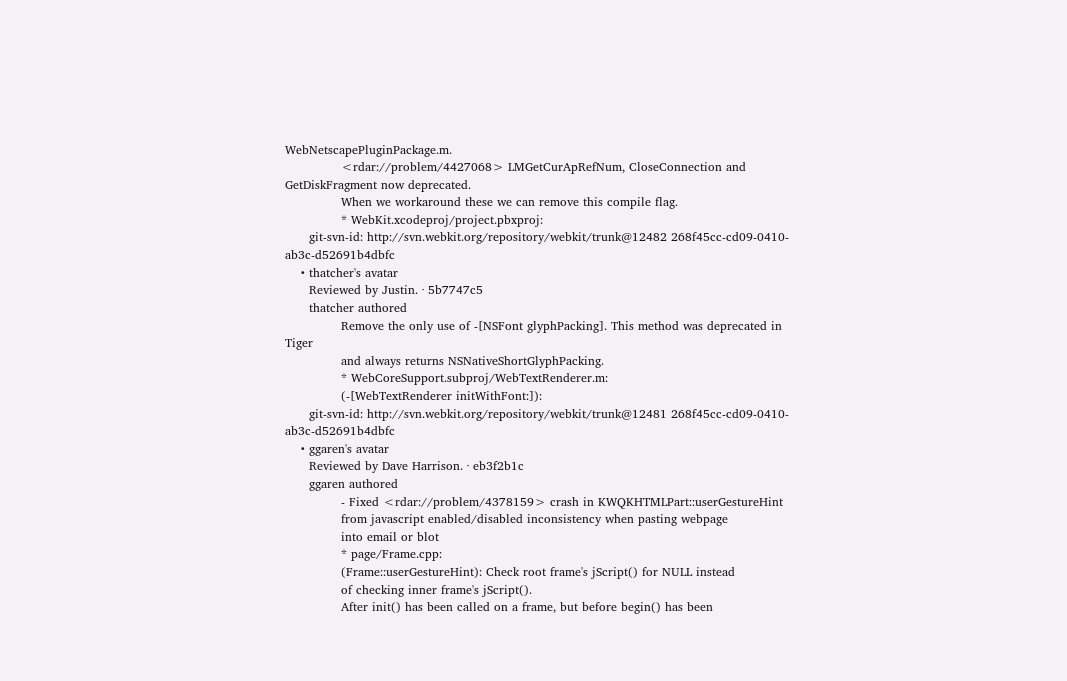WebNetscapePluginPackage.m.
              <rdar://problem/4427068> LMGetCurApRefNum, CloseConnection and GetDiskFragment now deprecated.
              When we workaround these we can remove this compile flag.
              * WebKit.xcodeproj/project.pbxproj:
      git-svn-id: http://svn.webkit.org/repository/webkit/trunk@12482 268f45cc-cd09-0410-ab3c-d52691b4dbfc
    • thatcher's avatar
      Reviewed by Justin. · 5b7747c5
      thatcher authored
              Remove the only use of -[NSFont glyphPacking]. This method was deprecated in Tiger
              and always returns NSNativeShortGlyphPacking.
              * WebCoreSupport.subproj/WebTextRenderer.m:
              (-[WebTextRenderer initWithFont:]):
      git-svn-id: http://svn.webkit.org/repository/webkit/trunk@12481 268f45cc-cd09-0410-ab3c-d52691b4dbfc
    • ggaren's avatar
      Reviewed by Dave Harrison. · eb3f2b1c
      ggaren authored
              - Fixed <rdar://problem/4378159> crash in KWQKHTMLPart::userGestureHint
              from javascript enabled/disabled inconsistency when pasting webpage
              into email or blot
              * page/Frame.cpp:
              (Frame::userGestureHint): Check root frame's jScript() for NULL instead
              of checking inner frame's jScript().
              After init() has been called on a frame, but before begin() has been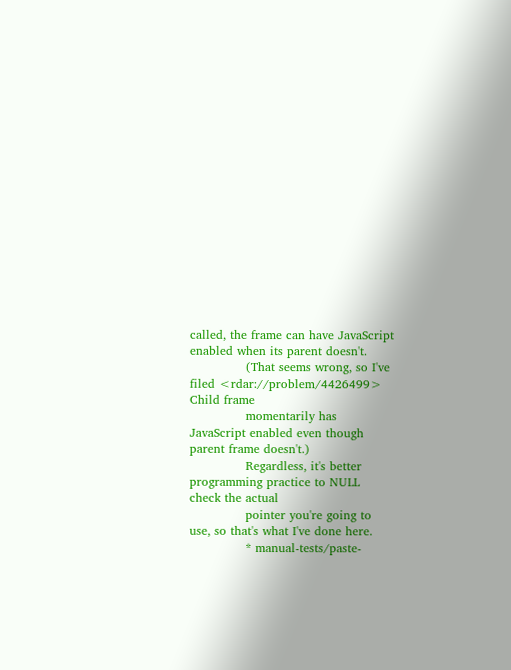called, the frame can have JavaScript enabled when its parent doesn't.
              (That seems wrong, so I've filed <rdar://problem/4426499> Child frame
              momentarily has JavaScript enabled even though parent frame doesn't.)
              Regardless, it's better programming practice to NULL check the actual
              pointer you're going to use, so that's what I've done here.
              * manual-tests/paste-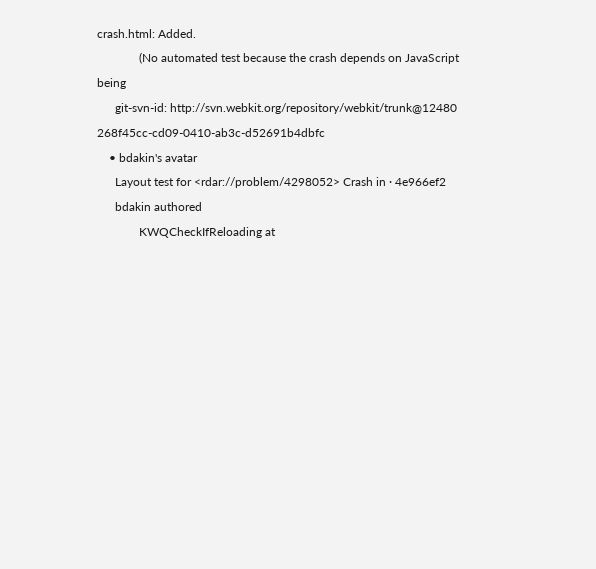crash.html: Added.
              (No automated test because the crash depends on JavaScript being
      git-svn-id: http://svn.webkit.org/repository/webkit/trunk@12480 268f45cc-cd09-0410-ab3c-d52691b4dbfc
    • bdakin's avatar
      Layout test for <rdar://problem/4298052> Crash in · 4e966ef2
      bdakin authored
              KWQCheckIfReloading at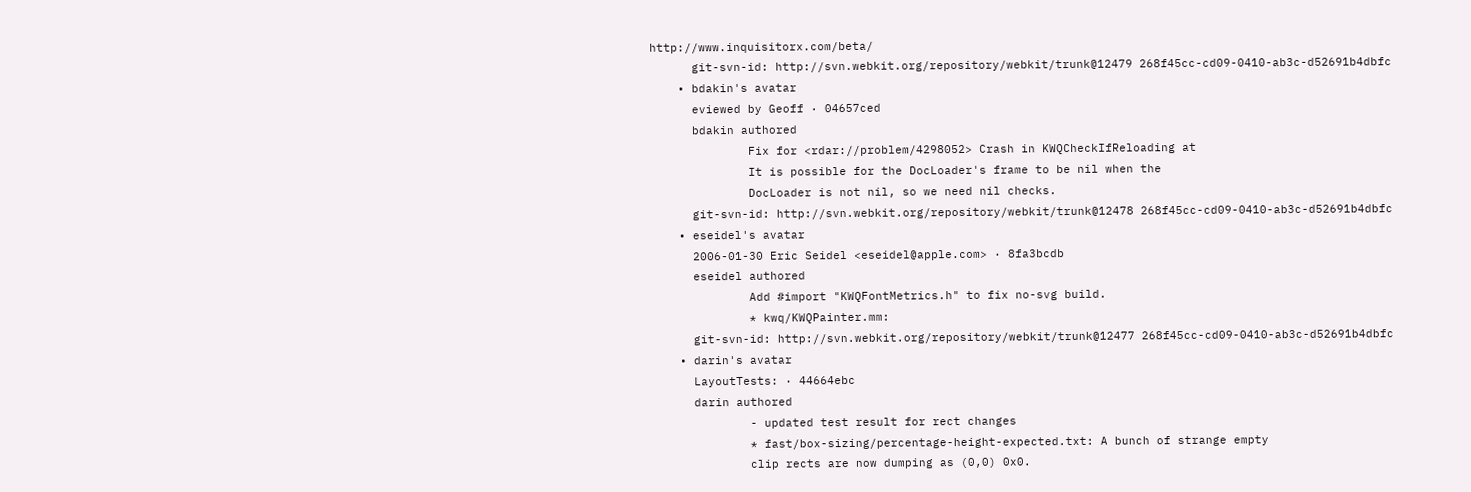http://www.inquisitorx.com/beta/
      git-svn-id: http://svn.webkit.org/repository/webkit/trunk@12479 268f45cc-cd09-0410-ab3c-d52691b4dbfc
    • bdakin's avatar
      eviewed by Geoff · 04657ced
      bdakin authored
              Fix for <rdar://problem/4298052> Crash in KWQCheckIfReloading at
              It is possible for the DocLoader's frame to be nil when the
              DocLoader is not nil, so we need nil checks.
      git-svn-id: http://svn.webkit.org/repository/webkit/trunk@12478 268f45cc-cd09-0410-ab3c-d52691b4dbfc
    • eseidel's avatar
      2006-01-30 Eric Seidel <eseidel@apple.com> · 8fa3bcdb
      eseidel authored
              Add #import "KWQFontMetrics.h" to fix no-svg build.
              * kwq/KWQPainter.mm:
      git-svn-id: http://svn.webkit.org/repository/webkit/trunk@12477 268f45cc-cd09-0410-ab3c-d52691b4dbfc
    • darin's avatar
      LayoutTests: · 44664ebc
      darin authored
              - updated test result for rect changes
              * fast/box-sizing/percentage-height-expected.txt: A bunch of strange empty
              clip rects are now dumping as (0,0) 0x0.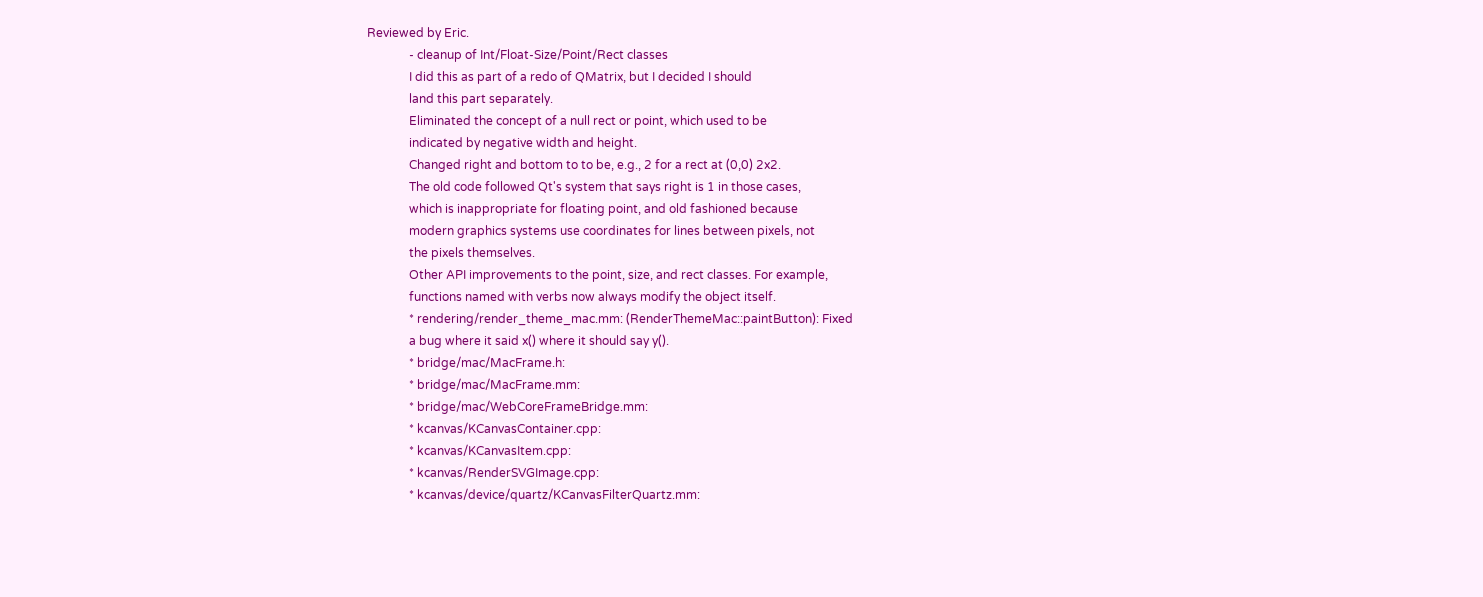Reviewed by Eric.
              - cleanup of Int/Float-Size/Point/Rect classes
              I did this as part of a redo of QMatrix, but I decided I should
              land this part separately.
              Eliminated the concept of a null rect or point, which used to be
              indicated by negative width and height.
              Changed right and bottom to to be, e.g., 2 for a rect at (0,0) 2x2.
              The old code followed Qt's system that says right is 1 in those cases,
              which is inappropriate for floating point, and old fashioned because
              modern graphics systems use coordinates for lines between pixels, not
              the pixels themselves.
              Other API improvements to the point, size, and rect classes. For example,
              functions named with verbs now always modify the object itself.
              * rendering/render_theme_mac.mm: (RenderThemeMac::paintButton): Fixed
              a bug where it said x() where it should say y().
              * bridge/mac/MacFrame.h:
              * bridge/mac/MacFrame.mm:
              * bridge/mac/WebCoreFrameBridge.mm:
              * kcanvas/KCanvasContainer.cpp:
              * kcanvas/KCanvasItem.cpp:
              * kcanvas/RenderSVGImage.cpp:
              * kcanvas/device/quartz/KCanvasFilterQuartz.mm: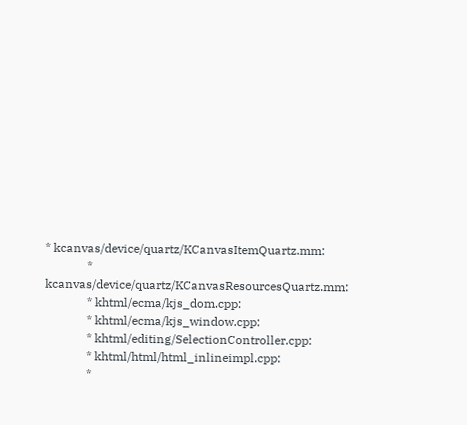* kcanvas/device/quartz/KCanvasItemQuartz.mm:
              * kcanvas/device/quartz/KCanvasResourcesQuartz.mm:
              * khtml/ecma/kjs_dom.cpp:
              * khtml/ecma/kjs_window.cpp:
              * khtml/editing/SelectionController.cpp:
              * khtml/html/html_inlineimpl.cpp:
              *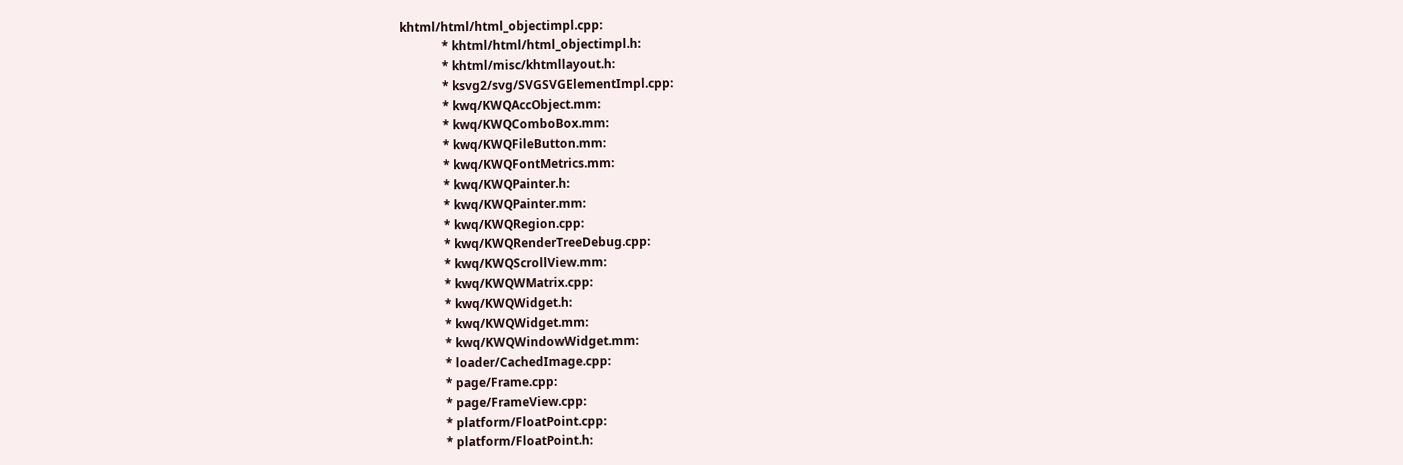khtml/html/html_objectimpl.cpp:
              * khtml/html/html_objectimpl.h:
              * khtml/misc/khtmllayout.h:
              * ksvg2/svg/SVGSVGElementImpl.cpp:
              * kwq/KWQAccObject.mm:
              * kwq/KWQComboBox.mm:
              * kwq/KWQFileButton.mm:
              * kwq/KWQFontMetrics.mm:
              * kwq/KWQPainter.h:
              * kwq/KWQPainter.mm:
              * kwq/KWQRegion.cpp:
              * kwq/KWQRenderTreeDebug.cpp:
              * kwq/KWQScrollView.mm:
              * kwq/KWQWMatrix.cpp:
              * kwq/KWQWidget.h:
              * kwq/KWQWidget.mm:
              * kwq/KWQWindowWidget.mm:
              * loader/CachedImage.cpp:
              * page/Frame.cpp:
              * page/FrameView.cpp:
              * platform/FloatPoint.cpp:
              * platform/FloatPoint.h: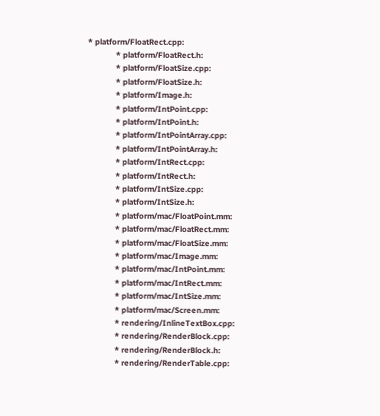* platform/FloatRect.cpp:
              * platform/FloatRect.h:
              * platform/FloatSize.cpp:
              * platform/FloatSize.h:
              * platform/Image.h:
              * platform/IntPoint.cpp:
              * platform/IntPoint.h:
              * platform/IntPointArray.cpp:
              * platform/IntPointArray.h:
              * platform/IntRect.cpp:
              * platform/IntRect.h:
              * platform/IntSize.cpp:
              * platform/IntSize.h:
              * platform/mac/FloatPoint.mm:
              * platform/mac/FloatRect.mm:
              * platform/mac/FloatSize.mm:
              * platform/mac/Image.mm:
              * platform/mac/IntPoint.mm:
              * platform/mac/IntRect.mm:
              * platform/mac/IntSize.mm:
              * platform/mac/Screen.mm:
              * rendering/InlineTextBox.cpp:
              * rendering/RenderBlock.cpp:
              * rendering/RenderBlock.h:
              * rendering/RenderTable.cpp: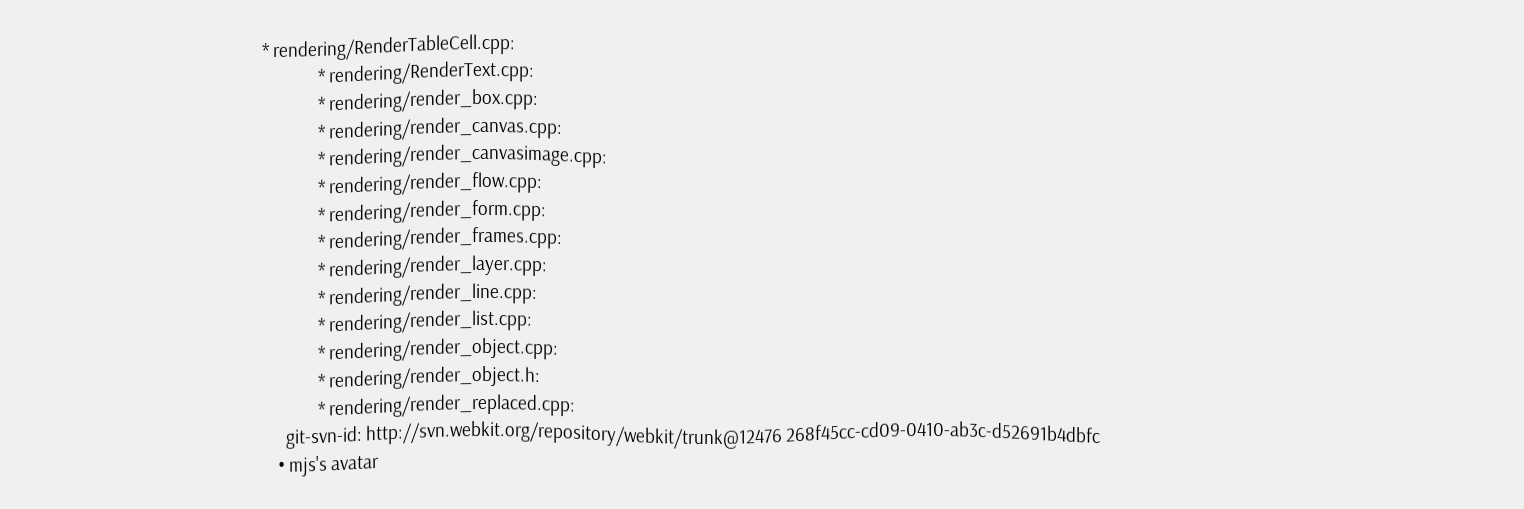* rendering/RenderTableCell.cpp:
              * rendering/RenderText.cpp:
              * rendering/render_box.cpp:
              * rendering/render_canvas.cpp:
              * rendering/render_canvasimage.cpp:
              * rendering/render_flow.cpp:
              * rendering/render_form.cpp:
              * rendering/render_frames.cpp:
              * rendering/render_layer.cpp:
              * rendering/render_line.cpp:
              * rendering/render_list.cpp:
              * rendering/render_object.cpp:
              * rendering/render_object.h:
              * rendering/render_replaced.cpp:
      git-svn-id: http://svn.webkit.org/repository/webkit/trunk@12476 268f45cc-cd09-0410-ab3c-d52691b4dbfc
    • mjs's avatar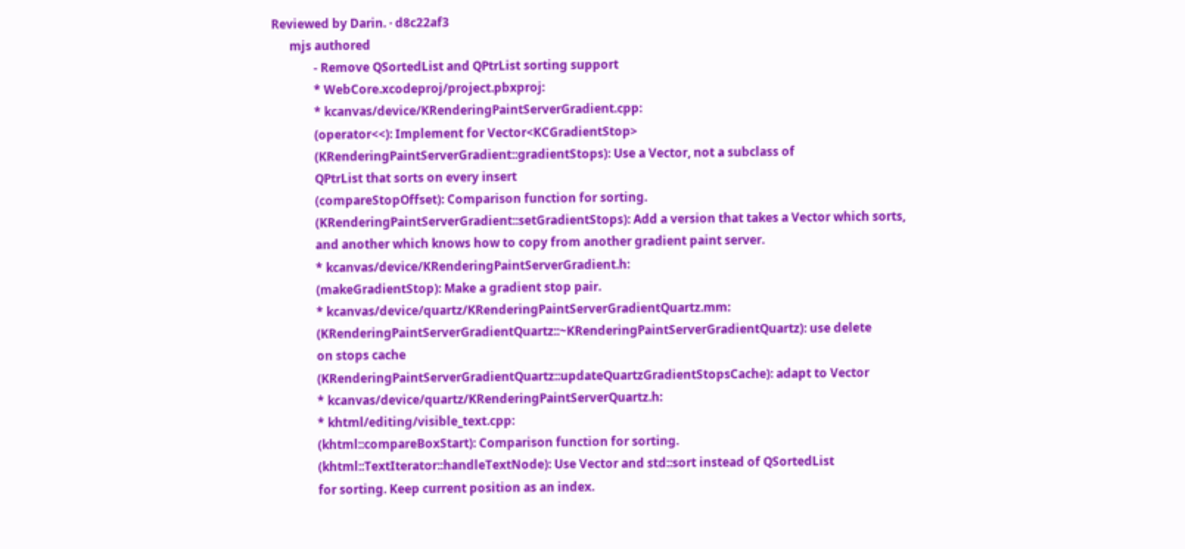Reviewed by Darin. · d8c22af3
      mjs authored
              - Remove QSortedList and QPtrList sorting support
              * WebCore.xcodeproj/project.pbxproj:
              * kcanvas/device/KRenderingPaintServerGradient.cpp:
              (operator<<): Implement for Vector<KCGradientStop>
              (KRenderingPaintServerGradient::gradientStops): Use a Vector, not a subclass of
              QPtrList that sorts on every insert
              (compareStopOffset): Comparison function for sorting.
              (KRenderingPaintServerGradient::setGradientStops): Add a version that takes a Vector which sorts,
              and another which knows how to copy from another gradient paint server.
              * kcanvas/device/KRenderingPaintServerGradient.h:
              (makeGradientStop): Make a gradient stop pair.
              * kcanvas/device/quartz/KRenderingPaintServerGradientQuartz.mm:
              (KRenderingPaintServerGradientQuartz::~KRenderingPaintServerGradientQuartz): use delete
              on stops cache
              (KRenderingPaintServerGradientQuartz::updateQuartzGradientStopsCache): adapt to Vector
              * kcanvas/device/quartz/KRenderingPaintServerQuartz.h:
              * khtml/editing/visible_text.cpp:
              (khtml::compareBoxStart): Comparison function for sorting.
              (khtml::TextIterator::handleTextNode): Use Vector and std::sort instead of QSortedList
              for sorting. Keep current position as an index.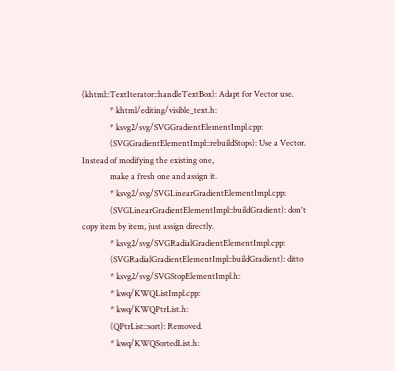(khtml::TextIterator::handleTextBox): Adapt for Vector use.
              * khtml/editing/visible_text.h:
              * ksvg2/svg/SVGGradientElementImpl.cpp:
              (SVGGradientElementImpl::rebuildStops): Use a Vector. Instead of modifying the existing one,
              make a fresh one and assign it.
              * ksvg2/svg/SVGLinearGradientElementImpl.cpp:
              (SVGLinearGradientElementImpl::buildGradient): don't copy item by item, just assign directly.
              * ksvg2/svg/SVGRadialGradientElementImpl.cpp:
              (SVGRadialGradientElementImpl::buildGradient): ditto
              * ksvg2/svg/SVGStopElementImpl.h:
              * kwq/KWQListImpl.cpp:
              * kwq/KWQPtrList.h:
              (QPtrList::sort): Removed.
              * kwq/KWQSortedList.h: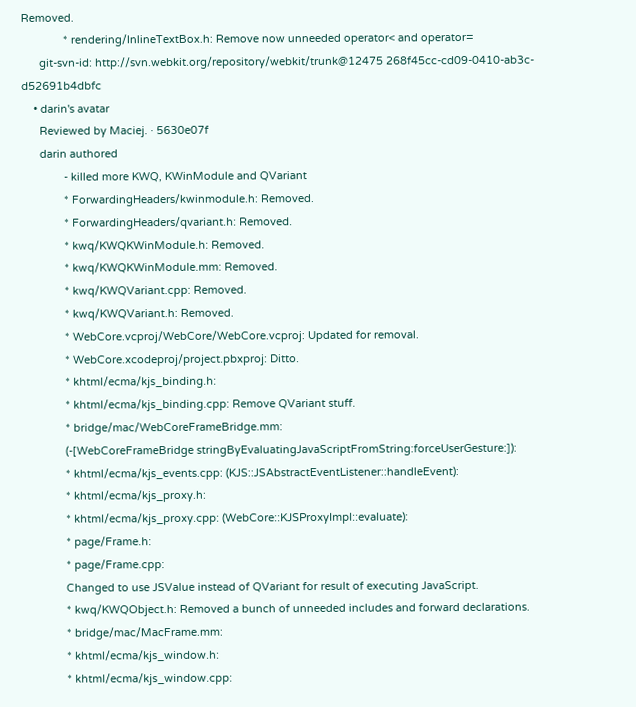Removed.
              * rendering/InlineTextBox.h: Remove now unneeded operator< and operator=
      git-svn-id: http://svn.webkit.org/repository/webkit/trunk@12475 268f45cc-cd09-0410-ab3c-d52691b4dbfc
    • darin's avatar
      Reviewed by Maciej. · 5630e07f
      darin authored
              - killed more KWQ, KWinModule and QVariant
              * ForwardingHeaders/kwinmodule.h: Removed.
              * ForwardingHeaders/qvariant.h: Removed.
              * kwq/KWQKWinModule.h: Removed.
              * kwq/KWQKWinModule.mm: Removed.
              * kwq/KWQVariant.cpp: Removed.
              * kwq/KWQVariant.h: Removed.
              * WebCore.vcproj/WebCore/WebCore.vcproj: Updated for removal.
              * WebCore.xcodeproj/project.pbxproj: Ditto.
              * khtml/ecma/kjs_binding.h:
              * khtml/ecma/kjs_binding.cpp: Remove QVariant stuff.
              * bridge/mac/WebCoreFrameBridge.mm:
              (-[WebCoreFrameBridge stringByEvaluatingJavaScriptFromString:forceUserGesture:]):
              * khtml/ecma/kjs_events.cpp: (KJS::JSAbstractEventListener::handleEvent):
              * khtml/ecma/kjs_proxy.h:
              * khtml/ecma/kjs_proxy.cpp: (WebCore::KJSProxyImpl::evaluate):
              * page/Frame.h:
              * page/Frame.cpp:
              Changed to use JSValue instead of QVariant for result of executing JavaScript.
              * kwq/KWQObject.h: Removed a bunch of unneeded includes and forward declarations.
              * bridge/mac/MacFrame.mm:
              * khtml/ecma/kjs_window.h:
              * khtml/ecma/kjs_window.cpp: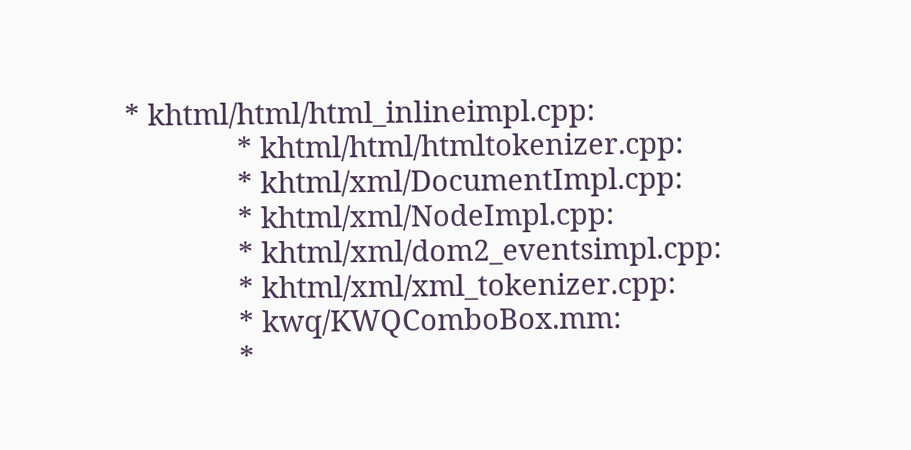* khtml/html/html_inlineimpl.cpp:
              * khtml/html/htmltokenizer.cpp:
              * khtml/xml/DocumentImpl.cpp:
              * khtml/xml/NodeImpl.cpp:
              * khtml/xml/dom2_eventsimpl.cpp:
              * khtml/xml/xml_tokenizer.cpp:
              * kwq/KWQComboBox.mm:
              *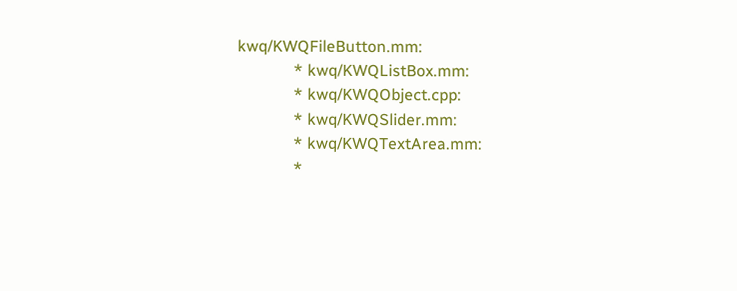kwq/KWQFileButton.mm:
              * kwq/KWQListBox.mm:
              * kwq/KWQObject.cpp:
              * kwq/KWQSlider.mm:
              * kwq/KWQTextArea.mm:
              *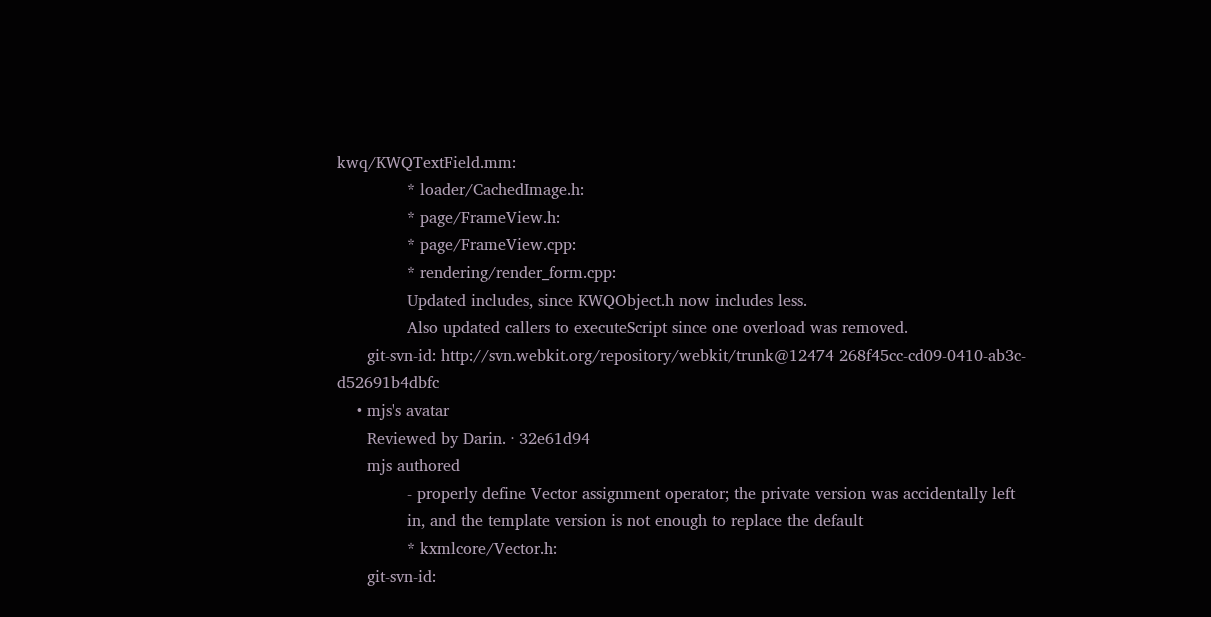kwq/KWQTextField.mm:
              * loader/CachedImage.h:
              * page/FrameView.h:
              * page/FrameView.cpp:
              * rendering/render_form.cpp:
              Updated includes, since KWQObject.h now includes less.
              Also updated callers to executeScript since one overload was removed.
      git-svn-id: http://svn.webkit.org/repository/webkit/trunk@12474 268f45cc-cd09-0410-ab3c-d52691b4dbfc
    • mjs's avatar
      Reviewed by Darin. · 32e61d94
      mjs authored
              - properly define Vector assignment operator; the private version was accidentally left
              in, and the template version is not enough to replace the default
              * kxmlcore/Vector.h:
      git-svn-id: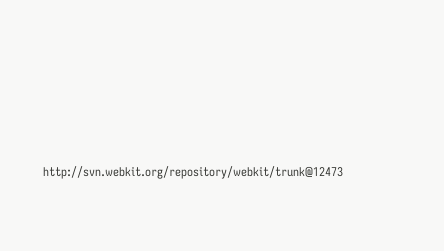http://svn.webkit.org/repository/webkit/trunk@12473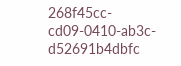268f45cc-cd09-0410-ab3c-d52691b4dbfc